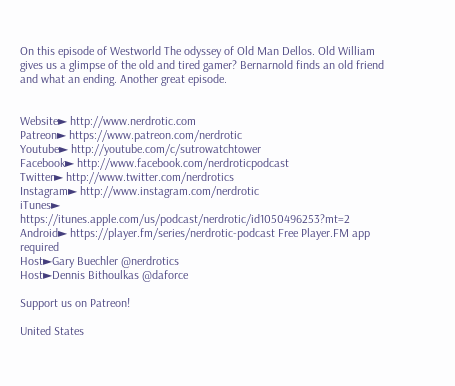On this episode of Westworld The odyssey of Old Man Dellos. Old William gives us a glimpse of the old and tired gamer? Bernarnold finds an old friend and what an ending. Another great episode.


Website► http://www.nerdrotic.com
Patreon► https://www.patreon.com/nerdrotic
Youtube► http://youtube.com/c/sutrowatchtower
Facebook► http://www.facebook.com/nerdroticpodcast
Twitter► http://www.twitter.com/nerdrotics
Instagram► http://www.instagram.com/nerdrotic
iTunes► https://itunes.apple.com/us/podcast/nerdrotic/id1050496253?mt=2
Android► https://player.fm/series/nerdrotic-podcast Free Player.FM app required
Host►Gary Buechler @nerdrotics
Host►Dennis Bithoulkas @daforce

Support us on Patreon!

United States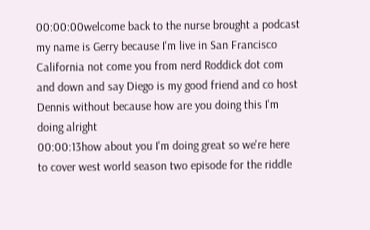00:00:00welcome back to the nurse brought a podcast my name is Gerry because I'm live in San Francisco California not come you from nerd Roddick dot com and down and say Diego is my good friend and co host Dennis without because how are you doing this I'm doing alright
00:00:13how about you I'm doing great so we're here to cover west world season two episode for the riddle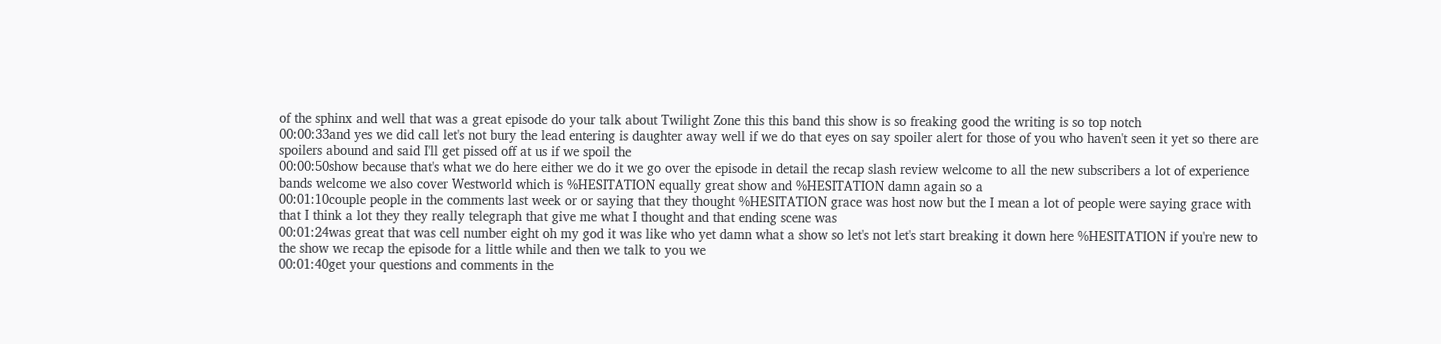of the sphinx and well that was a great episode do your talk about Twilight Zone this this band this show is so freaking good the writing is so top notch
00:00:33and yes we did call let's not bury the lead entering is daughter away well if we do that eyes on say spoiler alert for those of you who haven't seen it yet so there are spoilers abound and said I'll get pissed off at us if we spoil the
00:00:50show because that's what we do here either we do it we go over the episode in detail the recap slash review welcome to all the new subscribers a lot of experience bands welcome we also cover Westworld which is %HESITATION equally great show and %HESITATION damn again so a
00:01:10couple people in the comments last week or or saying that they thought %HESITATION grace was host now but the I mean a lot of people were saying grace with that I think a lot they they really telegraph that give me what I thought and that ending scene was
00:01:24was great that was cell number eight oh my god it was like who yet damn what a show so let's not let's start breaking it down here %HESITATION if you're new to the show we recap the episode for a little while and then we talk to you we
00:01:40get your questions and comments in the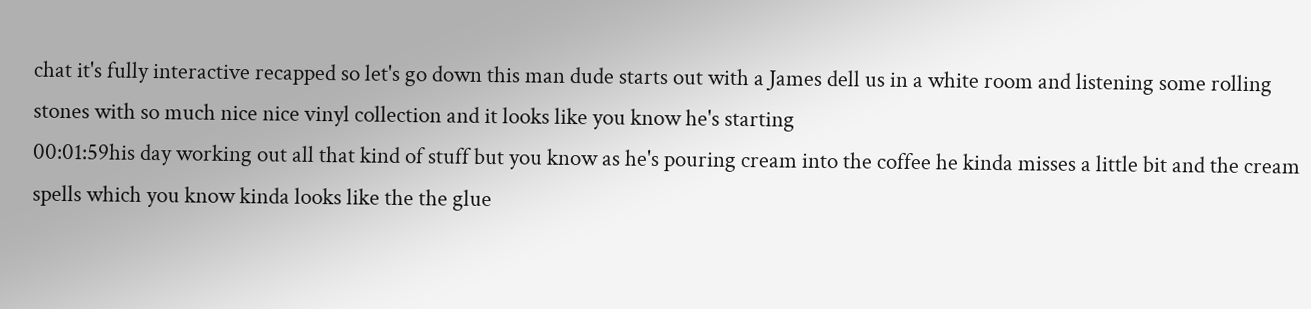chat it's fully interactive recapped so let's go down this man dude starts out with a James dell us in a white room and listening some rolling stones with so much nice nice vinyl collection and it looks like you know he's starting
00:01:59his day working out all that kind of stuff but you know as he's pouring cream into the coffee he kinda misses a little bit and the cream spells which you know kinda looks like the the glue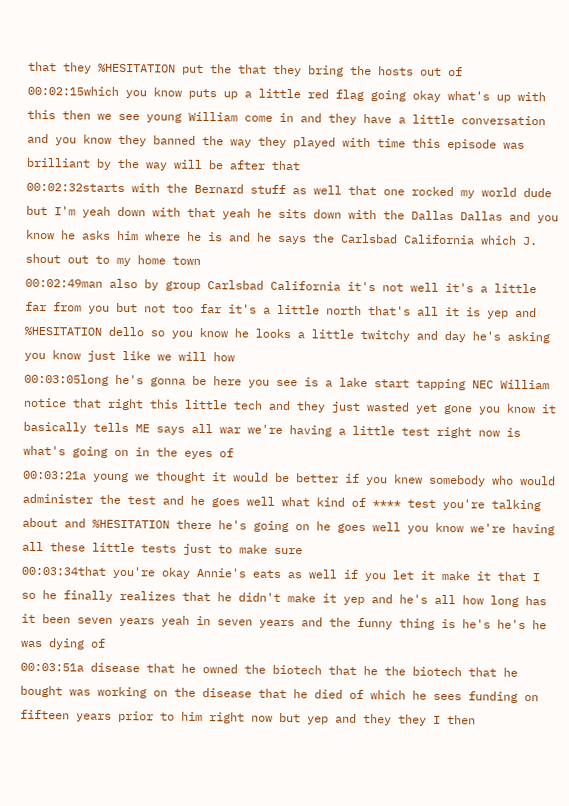that they %HESITATION put the that they bring the hosts out of
00:02:15which you know puts up a little red flag going okay what's up with this then we see young William come in and they have a little conversation and you know they banned the way they played with time this episode was brilliant by the way will be after that
00:02:32starts with the Bernard stuff as well that one rocked my world dude but I'm yeah down with that yeah he sits down with the Dallas Dallas and you know he asks him where he is and he says the Carlsbad California which J. shout out to my home town
00:02:49man also by group Carlsbad California it's not well it's a little far from you but not too far it's a little north that's all it is yep and %HESITATION dello so you know he looks a little twitchy and day he's asking you know just like we will how
00:03:05long he's gonna be here you see is a lake start tapping NEC William notice that right this little tech and they just wasted yet gone you know it basically tells ME says all war we're having a little test right now is what's going on in the eyes of
00:03:21a young we thought it would be better if you knew somebody who would administer the test and he goes well what kind of **** test you're talking about and %HESITATION there he's going on he goes well you know we're having all these little tests just to make sure
00:03:34that you're okay Annie's eats as well if you let it make it that I so he finally realizes that he didn't make it yep and he's all how long has it been seven years yeah in seven years and the funny thing is he's he's he was dying of
00:03:51a disease that he owned the biotech that he the biotech that he bought was working on the disease that he died of which he sees funding on fifteen years prior to him right now but yep and they they I then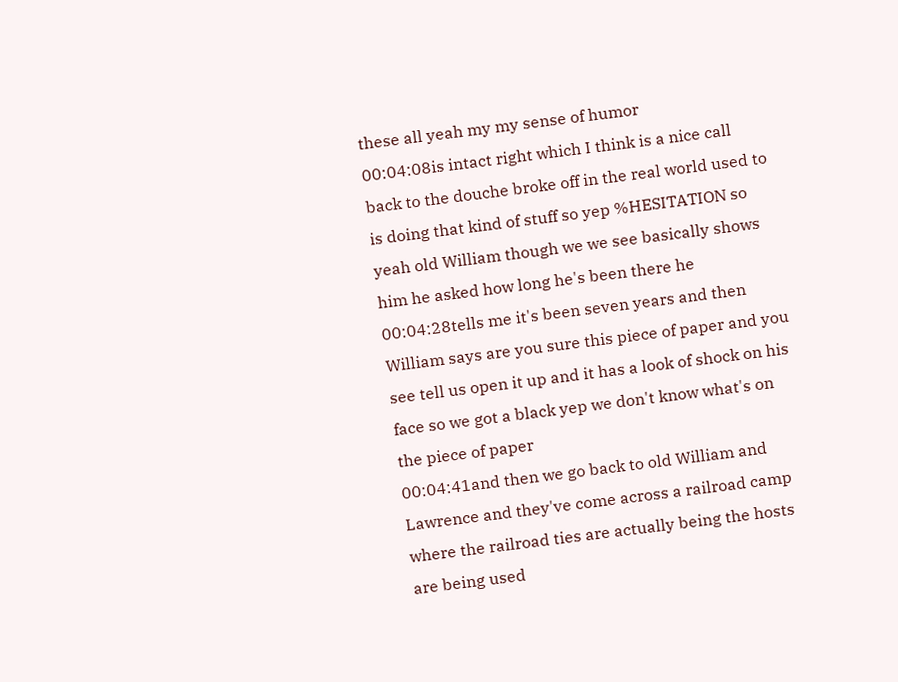these all yeah my my sense of humor
00:04:08is intact right which I think is a nice call back to the douche broke off in the real world used to is doing that kind of stuff so yep %HESITATION so yeah old William though we we see basically shows him he asked how long he's been there he
00:04:28tells me it's been seven years and then William says are you sure this piece of paper and you see tell us open it up and it has a look of shock on his face so we got a black yep we don't know what's on the piece of paper
00:04:41and then we go back to old William and Lawrence and they've come across a railroad camp where the railroad ties are actually being the hosts are being used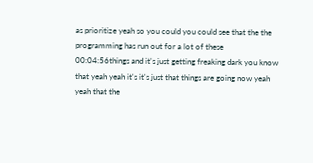as prioritize yeah so you could you could see that the the programming has run out for a lot of these
00:04:56things and it's just getting freaking dark you know that yeah yeah it's it's just that things are going now yeah yeah that the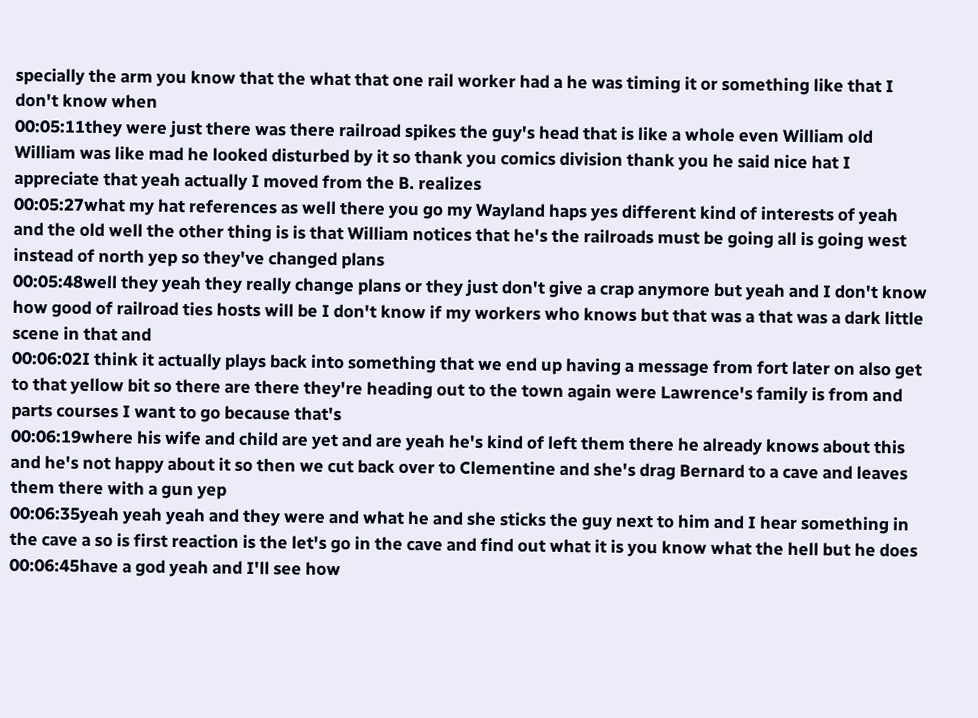specially the arm you know that the what that one rail worker had a he was timing it or something like that I don't know when
00:05:11they were just there was there railroad spikes the guy's head that is like a whole even William old William was like mad he looked disturbed by it so thank you comics division thank you he said nice hat I appreciate that yeah actually I moved from the B. realizes
00:05:27what my hat references as well there you go my Wayland haps yes different kind of interests of yeah and the old well the other thing is is that William notices that he's the railroads must be going all is going west instead of north yep so they've changed plans
00:05:48well they yeah they really change plans or they just don't give a crap anymore but yeah and I don't know how good of railroad ties hosts will be I don't know if my workers who knows but that was a that was a dark little scene in that and
00:06:02I think it actually plays back into something that we end up having a message from fort later on also get to that yellow bit so there are there they're heading out to the town again were Lawrence's family is from and parts courses I want to go because that's
00:06:19where his wife and child are yet and are yeah he's kind of left them there he already knows about this and he's not happy about it so then we cut back over to Clementine and she's drag Bernard to a cave and leaves them there with a gun yep
00:06:35yeah yeah yeah and they were and what he and she sticks the guy next to him and I hear something in the cave a so is first reaction is the let's go in the cave and find out what it is you know what the hell but he does
00:06:45have a god yeah and I'll see how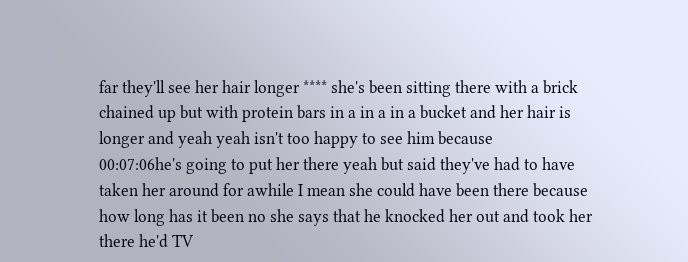far they'll see her hair longer **** she's been sitting there with a brick chained up but with protein bars in a in a in a bucket and her hair is longer and yeah yeah isn't too happy to see him because
00:07:06he's going to put her there yeah but said they've had to have taken her around for awhile I mean she could have been there because how long has it been no she says that he knocked her out and took her there he'd TV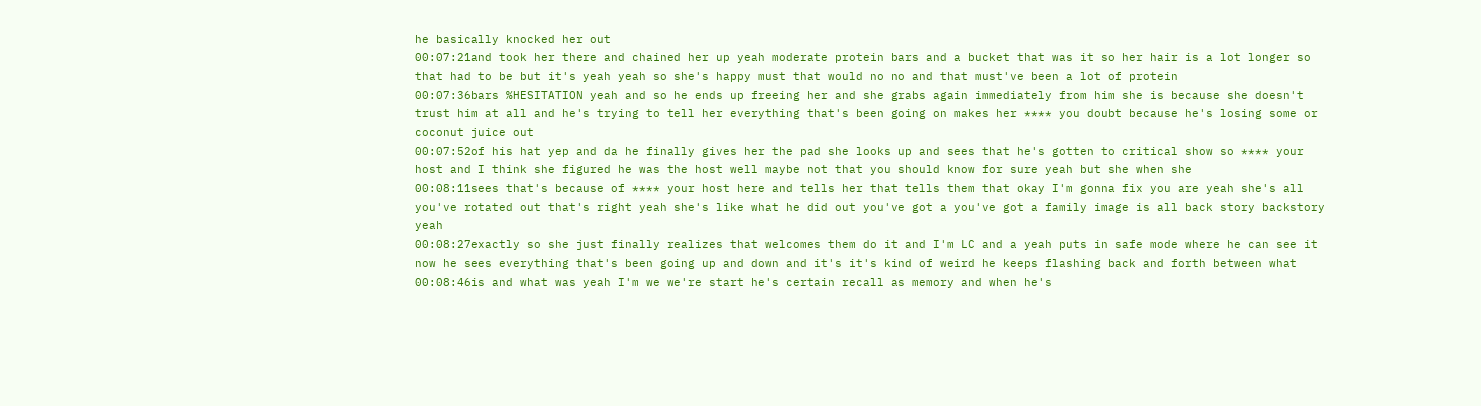he basically knocked her out
00:07:21and took her there and chained her up yeah moderate protein bars and a bucket that was it so her hair is a lot longer so that had to be but it's yeah yeah so she's happy must that would no no and that must've been a lot of protein
00:07:36bars %HESITATION yeah and so he ends up freeing her and she grabs again immediately from him she is because she doesn't trust him at all and he's trying to tell her everything that's been going on makes her **** you doubt because he's losing some or coconut juice out
00:07:52of his hat yep and da he finally gives her the pad she looks up and sees that he's gotten to critical show so **** your host and I think she figured he was the host well maybe not that you should know for sure yeah but she when she
00:08:11sees that's because of **** your host here and tells her that tells them that okay I'm gonna fix you are yeah she's all you've rotated out that's right yeah she's like what he did out you've got a you've got a family image is all back story backstory yeah
00:08:27exactly so she just finally realizes that welcomes them do it and I'm LC and a yeah puts in safe mode where he can see it now he sees everything that's been going up and down and it's it's kind of weird he keeps flashing back and forth between what
00:08:46is and what was yeah I'm we we're start he's certain recall as memory and when he's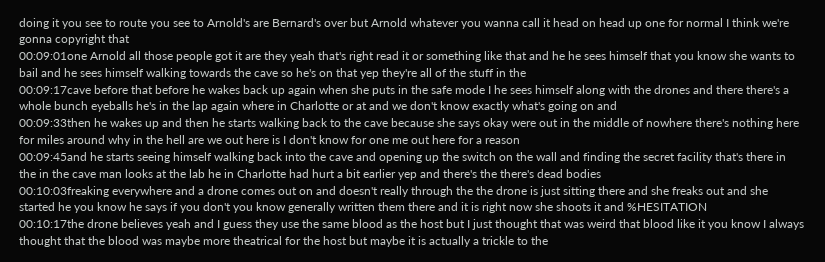doing it you see to route you see to Arnold's are Bernard's over but Arnold whatever you wanna call it head on head up one for normal I think we're gonna copyright that
00:09:01one Arnold all those people got it are they yeah that's right read it or something like that and he he sees himself that you know she wants to bail and he sees himself walking towards the cave so he's on that yep they're all of the stuff in the
00:09:17cave before that before he wakes back up again when she puts in the safe mode I he sees himself along with the drones and there there's a whole bunch eyeballs he's in the lap again where in Charlotte or at and we don't know exactly what's going on and
00:09:33then he wakes up and then he starts walking back to the cave because she says okay were out in the middle of nowhere there's nothing here for miles around why in the hell are we out here is I don't know for one me out here for a reason
00:09:45and he starts seeing himself walking back into the cave and opening up the switch on the wall and finding the secret facility that's there in the in the cave man looks at the lab he in Charlotte had hurt a bit earlier yep and there's the there's dead bodies
00:10:03freaking everywhere and a drone comes out on and doesn't really through the the drone is just sitting there and she freaks out and she started he you know he says if you don't you know generally written them there and it is right now she shoots it and %HESITATION
00:10:17the drone believes yeah and I guess they use the same blood as the host but I just thought that was weird that blood like it you know I always thought that the blood was maybe more theatrical for the host but maybe it is actually a trickle to the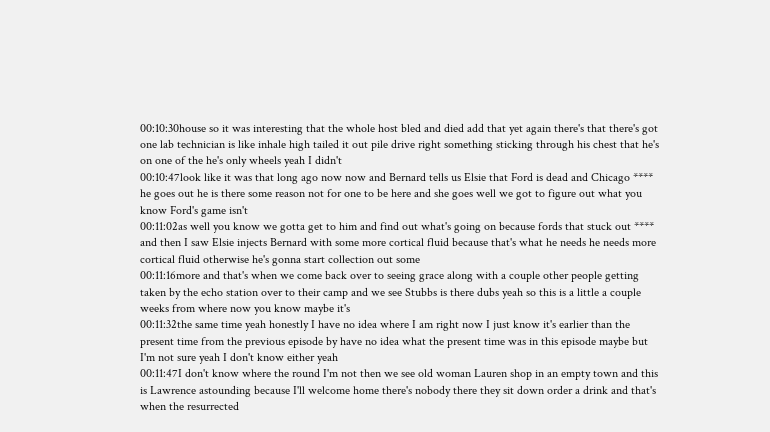00:10:30house so it was interesting that the whole host bled and died add that yet again there's that there's got one lab technician is like inhale high tailed it out pile drive right something sticking through his chest that he's on one of the he's only wheels yeah I didn't
00:10:47look like it was that long ago now now and Bernard tells us Elsie that Ford is dead and Chicago **** he goes out he is there some reason not for one to be here and she goes well we got to figure out what you know Ford's game isn't
00:11:02as well you know we gotta get to him and find out what's going on because fords that stuck out **** and then I saw Elsie injects Bernard with some more cortical fluid because that's what he needs he needs more cortical fluid otherwise he's gonna start collection out some
00:11:16more and that's when we come back over to seeing grace along with a couple other people getting taken by the echo station over to their camp and we see Stubbs is there dubs yeah so this is a little a couple weeks from where now you know maybe it's
00:11:32the same time yeah honestly I have no idea where I am right now I just know it's earlier than the present time from the previous episode by have no idea what the present time was in this episode maybe but I'm not sure yeah I don't know either yeah
00:11:47I don't know where the round I'm not then we see old woman Lauren shop in an empty town and this is Lawrence astounding because I'll welcome home there's nobody there they sit down order a drink and that's when the resurrected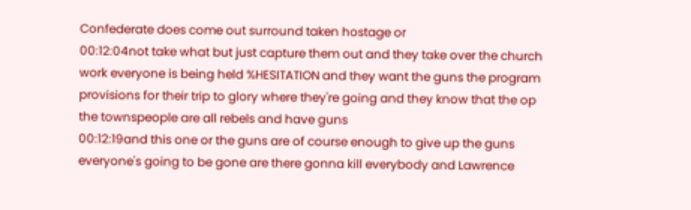Confederate does come out surround taken hostage or
00:12:04not take what but just capture them out and they take over the church work everyone is being held %HESITATION and they want the guns the program provisions for their trip to glory where they're going and they know that the op the townspeople are all rebels and have guns
00:12:19and this one or the guns are of course enough to give up the guns everyone's going to be gone are there gonna kill everybody and Lawrence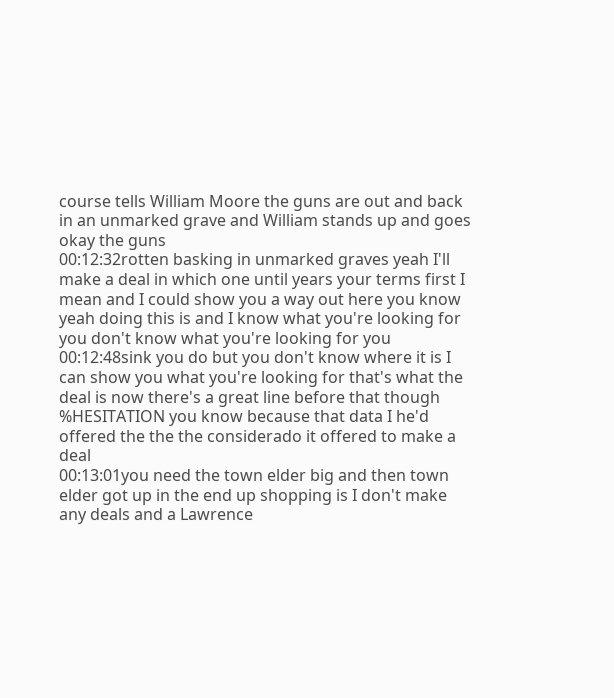course tells William Moore the guns are out and back in an unmarked grave and William stands up and goes okay the guns
00:12:32rotten basking in unmarked graves yeah I'll make a deal in which one until years your terms first I mean and I could show you a way out here you know yeah doing this is and I know what you're looking for you don't know what you're looking for you
00:12:48sink you do but you don't know where it is I can show you what you're looking for that's what the deal is now there's a great line before that though %HESITATION you know because that data I he'd offered the the the considerado it offered to make a deal
00:13:01you need the town elder big and then town elder got up in the end up shopping is I don't make any deals and a Lawrence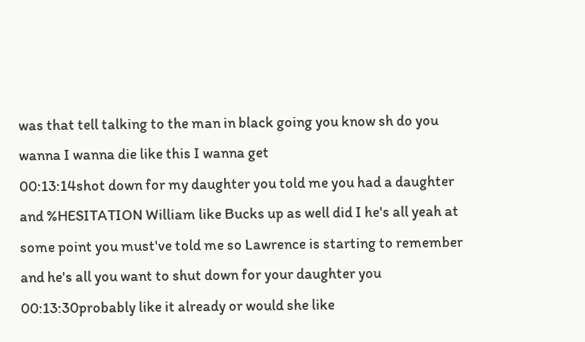was that tell talking to the man in black going you know sh do you wanna I wanna die like this I wanna get
00:13:14shot down for my daughter you told me you had a daughter and %HESITATION William like Bucks up as well did I he's all yeah at some point you must've told me so Lawrence is starting to remember and he's all you want to shut down for your daughter you
00:13:30probably like it already or would she like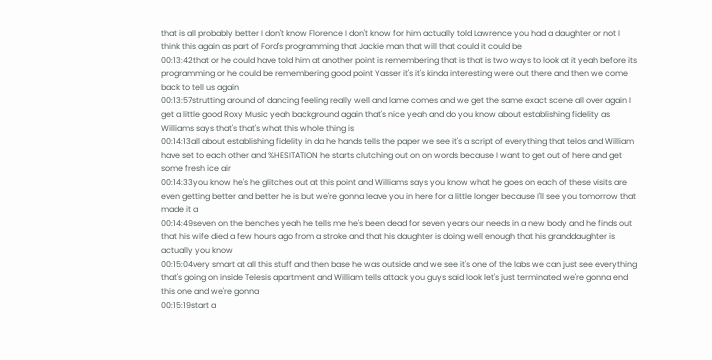that is all probably better I don't know Florence I don't know for him actually told Lawrence you had a daughter or not I think this again as part of Ford's programming that Jackie man that will that could it could be
00:13:42that or he could have told him at another point is remembering that is that is two ways to look at it yeah before its programming or he could be remembering good point Yasser it's it's kinda interesting were out there and then we come back to tell us again
00:13:57strutting around of dancing feeling really well and lame comes and we get the same exact scene all over again I get a little good Roxy Music yeah background again that's nice yeah and do you know about establishing fidelity as Williams says that's that's what this whole thing is
00:14:13all about establishing fidelity in da he hands tells the paper we see it's a script of everything that telos and William have set to each other and %HESITATION he starts clutching out on on words because I want to get out of here and get some fresh ice air
00:14:33you know he's he glitches out at this point and Williams says you know what he goes on each of these visits are even getting better and better he is but we're gonna leave you in here for a little longer because I'll see you tomorrow that made it a
00:14:49seven on the benches yeah he tells me he's been dead for seven years our needs in a new body and he finds out that his wife died a few hours ago from a stroke and that his daughter is doing well enough that his granddaughter is actually you know
00:15:04very smart at all this stuff and then base he was outside and we see it's one of the labs we can just see everything that's going on inside Telesis apartment and William tells attack you guys said look let's just terminated we're gonna end this one and we're gonna
00:15:19start a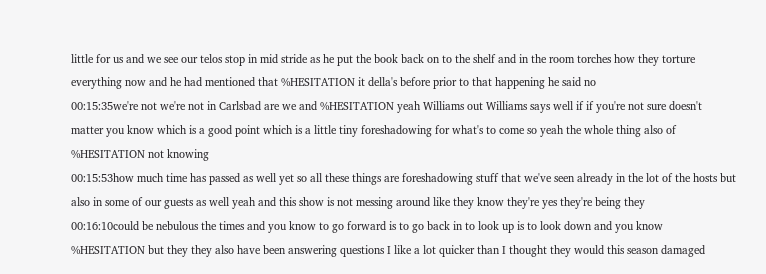little for us and we see our telos stop in mid stride as he put the book back on to the shelf and in the room torches how they torture everything now and he had mentioned that %HESITATION it della's before prior to that happening he said no
00:15:35we're not we're not in Carlsbad are we and %HESITATION yeah Williams out Williams says well if if you're not sure doesn't matter you know which is a good point which is a little tiny foreshadowing for what's to come so yeah the whole thing also of %HESITATION not knowing
00:15:53how much time has passed as well yet so all these things are foreshadowing stuff that we've seen already in the lot of the hosts but also in some of our guests as well yeah and this show is not messing around like they know they're yes they're being they
00:16:10could be nebulous the times and you know to go forward is to go back in to look up is to look down and you know %HESITATION but they they also have been answering questions I like a lot quicker than I thought they would this season damaged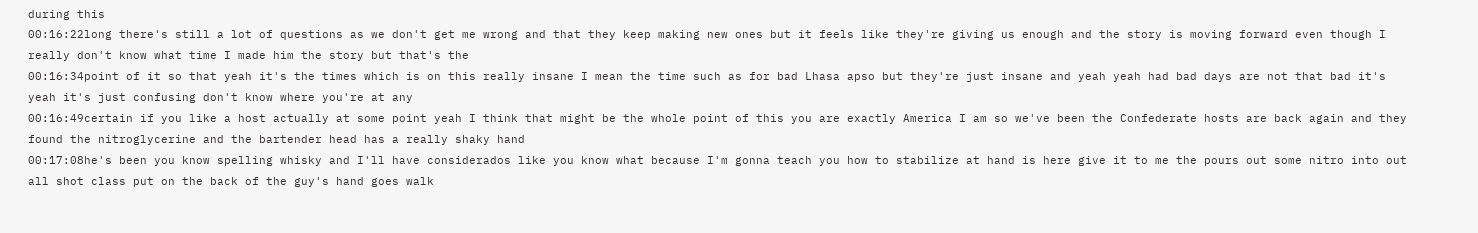during this
00:16:22long there's still a lot of questions as we don't get me wrong and that they keep making new ones but it feels like they're giving us enough and the story is moving forward even though I really don't know what time I made him the story but that's the
00:16:34point of it so that yeah it's the times which is on this really insane I mean the time such as for bad Lhasa apso but they're just insane and yeah yeah had bad days are not that bad it's yeah it's just confusing don't know where you're at any
00:16:49certain if you like a host actually at some point yeah I think that might be the whole point of this you are exactly America I am so we've been the Confederate hosts are back again and they found the nitroglycerine and the bartender head has a really shaky hand
00:17:08he's been you know spelling whisky and I'll have considerados like you know what because I'm gonna teach you how to stabilize at hand is here give it to me the pours out some nitro into out all shot class put on the back of the guy's hand goes walk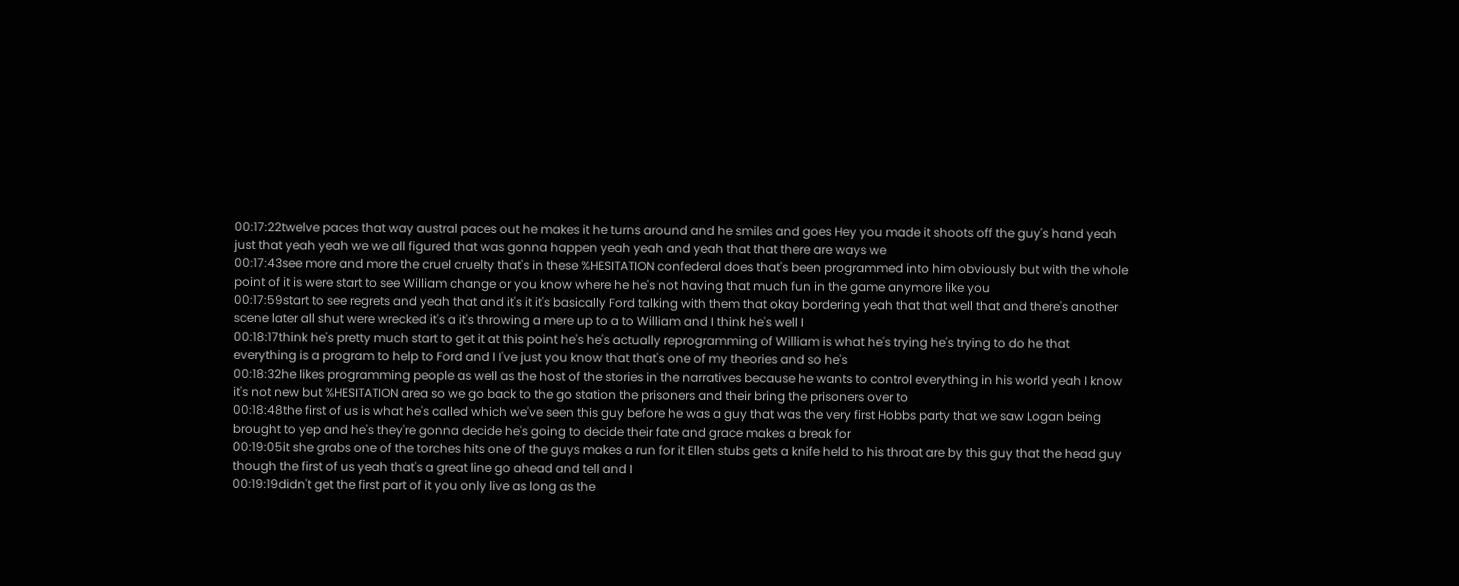00:17:22twelve paces that way austral paces out he makes it he turns around and he smiles and goes Hey you made it shoots off the guy's hand yeah just that yeah yeah we we all figured that was gonna happen yeah yeah and yeah that that there are ways we
00:17:43see more and more the cruel cruelty that's in these %HESITATION confederal does that's been programmed into him obviously but with the whole point of it is were start to see William change or you know where he he's not having that much fun in the game anymore like you
00:17:59start to see regrets and yeah that and it's it it's basically Ford talking with them that okay bordering yeah that that well that and there's another scene later all shut were wrecked it's a it's throwing a mere up to a to William and I think he's well I
00:18:17think he's pretty much start to get it at this point he's he's actually reprogramming of William is what he's trying he's trying to do he that everything is a program to help to Ford and I I've just you know that that's one of my theories and so he's
00:18:32he likes programming people as well as the host of the stories in the narratives because he wants to control everything in his world yeah I know it's not new but %HESITATION area so we go back to the go station the prisoners and their bring the prisoners over to
00:18:48the first of us is what he's called which we've seen this guy before he was a guy that was the very first Hobbs party that we saw Logan being brought to yep and he's they're gonna decide he's going to decide their fate and grace makes a break for
00:19:05it she grabs one of the torches hits one of the guys makes a run for it Ellen stubs gets a knife held to his throat are by this guy that the head guy though the first of us yeah that's a great line go ahead and tell and I
00:19:19didn't get the first part of it you only live as long as the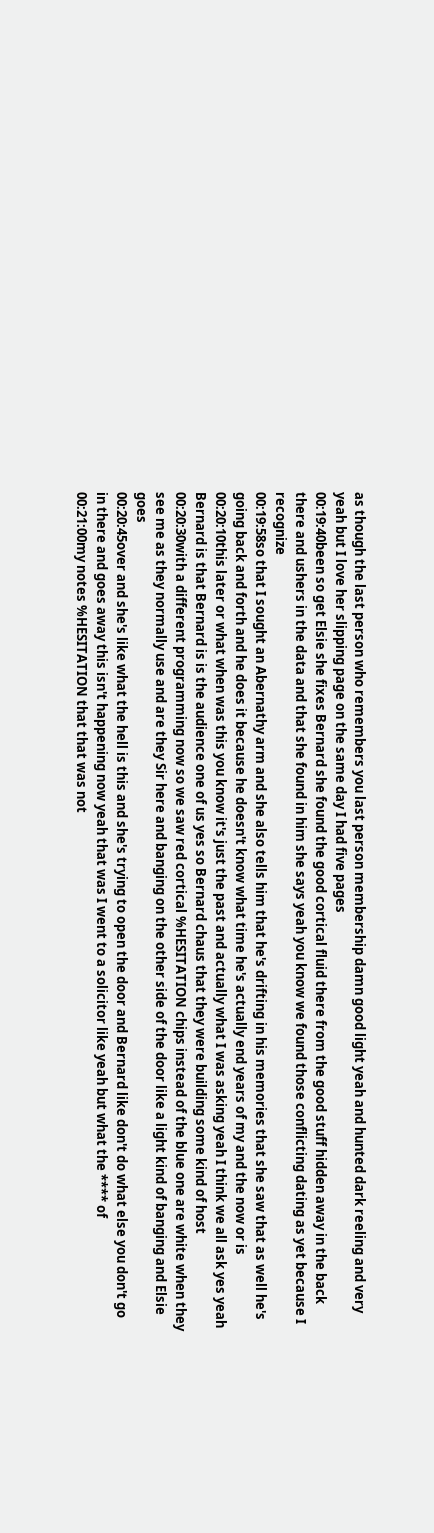as though the last person who remembers you last person membership damn good light yeah and hunted dark reeling and very yeah but I love her slipping page on the same day I had five pages
00:19:40been so get Elsie she fixes Bernard she found the good cortical fluid there from the good stuff hidden away in the back there and ushers in the data and that she found in him she says yeah you know we found those conflicting dating as yet because I recognize
00:19:58so that I sought an Abernathy arm and she also tells him that he's drifting in his memories that she saw that as well he's going back and forth and he does it because he doesn't know what time he's actually end years of my and the now or is
00:20:10this later or what when was this you know it's just the past and actually what I was asking yeah I think we all ask yes yeah Bernard is that Bernard is is the audience one of us yes so Bernard chaus that they were building some kind of host
00:20:30with a different programming now so we saw red cortical %HESITATION chips instead of the blue one are white when they see me as they normally use and are they Sir here and banging on the other side of the door like a light kind of banging and Elsie goes
00:20:45over and she's like what the hell is this and she's trying to open the door and Bernard like don't do what else you don't go in there and goes away this isn't happening now yeah that was I went to a solicitor like yeah but what the **** of
00:21:00my notes %HESITATION that that was not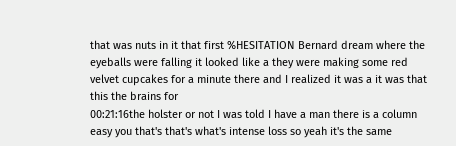that was nuts in it that first %HESITATION Bernard dream where the eyeballs were falling it looked like a they were making some red velvet cupcakes for a minute there and I realized it was a it was that this the brains for
00:21:16the holster or not I was told I have a man there is a column easy you that's that's what's intense loss so yeah it's the same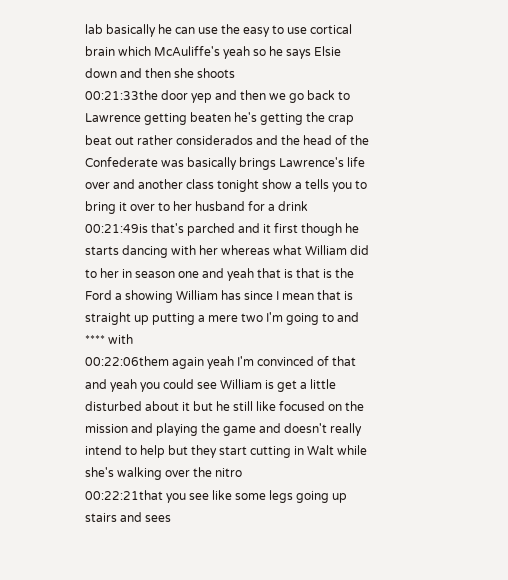lab basically he can use the easy to use cortical brain which McAuliffe's yeah so he says Elsie down and then she shoots
00:21:33the door yep and then we go back to Lawrence getting beaten he's getting the crap beat out rather considerados and the head of the Confederate was basically brings Lawrence's life over and another class tonight show a tells you to bring it over to her husband for a drink
00:21:49is that's parched and it first though he starts dancing with her whereas what William did to her in season one and yeah that is that is the Ford a showing William has since I mean that is straight up putting a mere two I'm going to and **** with
00:22:06them again yeah I'm convinced of that and yeah you could see William is get a little disturbed about it but he still like focused on the mission and playing the game and doesn't really intend to help but they start cutting in Walt while she's walking over the nitro
00:22:21that you see like some legs going up stairs and sees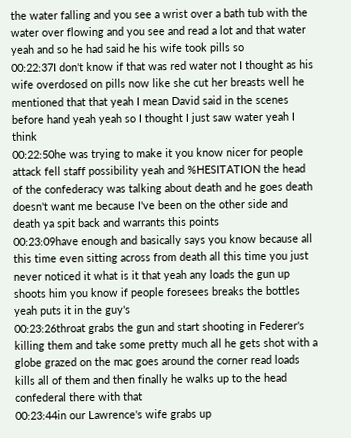the water falling and you see a wrist over a bath tub with the water over flowing and you see and read a lot and that water yeah and so he had said he his wife took pills so
00:22:37I don't know if that was red water not I thought as his wife overdosed on pills now like she cut her breasts well he mentioned that that yeah I mean David said in the scenes before hand yeah yeah so I thought I just saw water yeah I think
00:22:50he was trying to make it you know nicer for people attack fell staff possibility yeah and %HESITATION the head of the confederacy was talking about death and he goes death doesn't want me because I've been on the other side and death ya spit back and warrants this points
00:23:09have enough and basically says you know because all this time even sitting across from death all this time you just never noticed it what is it that yeah any loads the gun up shoots him you know if people foresees breaks the bottles yeah puts it in the guy's
00:23:26throat grabs the gun and start shooting in Federer's killing them and take some pretty much all he gets shot with a globe grazed on the mac goes around the corner read loads kills all of them and then finally he walks up to the head confederal there with that
00:23:44in our Lawrence's wife grabs up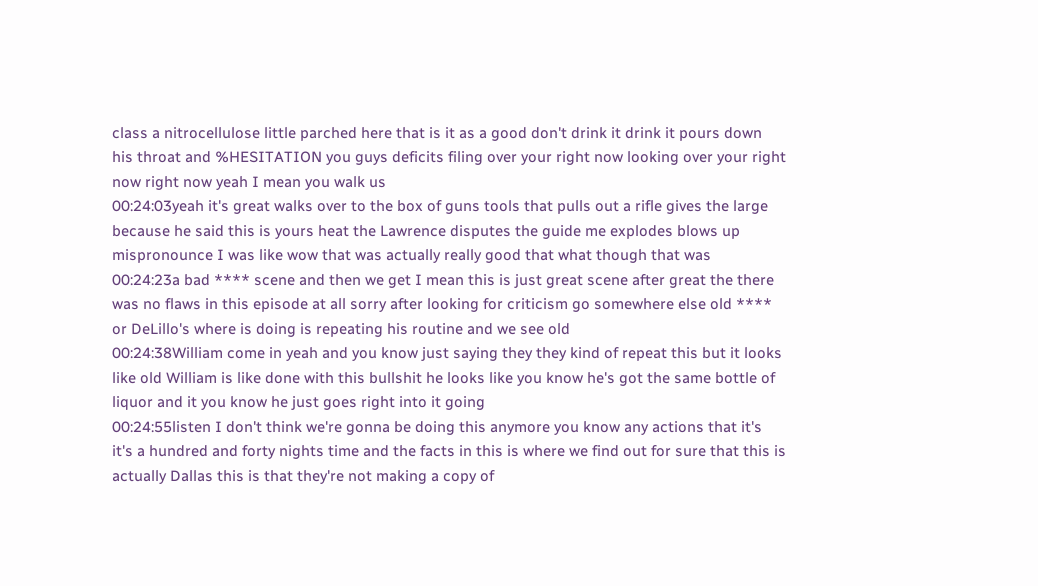class a nitrocellulose little parched here that is it as a good don't drink it drink it pours down his throat and %HESITATION you guys deficits filing over your right now looking over your right now right now yeah I mean you walk us
00:24:03yeah it's great walks over to the box of guns tools that pulls out a rifle gives the large because he said this is yours heat the Lawrence disputes the guide me explodes blows up mispronounce I was like wow that was actually really good that what though that was
00:24:23a bad **** scene and then we get I mean this is just great scene after great the there was no flaws in this episode at all sorry after looking for criticism go somewhere else old **** or DeLillo's where is doing is repeating his routine and we see old
00:24:38William come in yeah and you know just saying they they kind of repeat this but it looks like old William is like done with this bullshit he looks like you know he's got the same bottle of liquor and it you know he just goes right into it going
00:24:55listen I don't think we're gonna be doing this anymore you know any actions that it's it's a hundred and forty nights time and the facts in this is where we find out for sure that this is actually Dallas this is that they're not making a copy of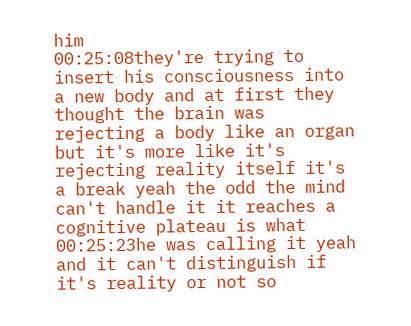him
00:25:08they're trying to insert his consciousness into a new body and at first they thought the brain was rejecting a body like an organ but it's more like it's rejecting reality itself it's a break yeah the odd the mind can't handle it it reaches a cognitive plateau is what
00:25:23he was calling it yeah and it can't distinguish if it's reality or not so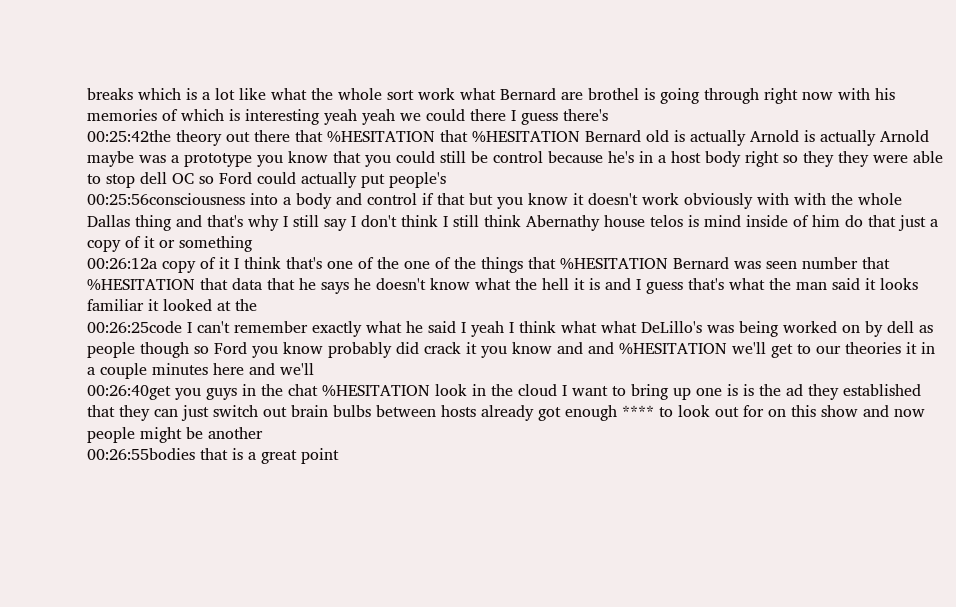breaks which is a lot like what the whole sort work what Bernard are brothel is going through right now with his memories of which is interesting yeah yeah we could there I guess there's
00:25:42the theory out there that %HESITATION that %HESITATION Bernard old is actually Arnold is actually Arnold maybe was a prototype you know that you could still be control because he's in a host body right so they they were able to stop dell OC so Ford could actually put people's
00:25:56consciousness into a body and control if that but you know it doesn't work obviously with with the whole Dallas thing and that's why I still say I don't think I still think Abernathy house telos is mind inside of him do that just a copy of it or something
00:26:12a copy of it I think that's one of the one of the things that %HESITATION Bernard was seen number that %HESITATION that data that he says he doesn't know what the hell it is and I guess that's what the man said it looks familiar it looked at the
00:26:25code I can't remember exactly what he said I yeah I think what what DeLillo's was being worked on by dell as people though so Ford you know probably did crack it you know and and %HESITATION we'll get to our theories it in a couple minutes here and we'll
00:26:40get you guys in the chat %HESITATION look in the cloud I want to bring up one is is the ad they established that they can just switch out brain bulbs between hosts already got enough **** to look out for on this show and now people might be another
00:26:55bodies that is a great point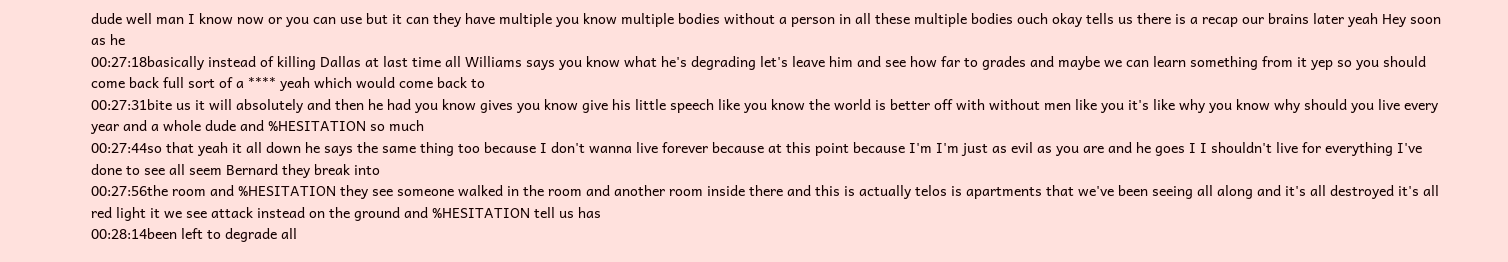dude well man I know now or you can use but it can they have multiple you know multiple bodies without a person in all these multiple bodies ouch okay tells us there is a recap our brains later yeah Hey soon as he
00:27:18basically instead of killing Dallas at last time all Williams says you know what he's degrading let's leave him and see how far to grades and maybe we can learn something from it yep so you should come back full sort of a **** yeah which would come back to
00:27:31bite us it will absolutely and then he had you know gives you know give his little speech like you know the world is better off with without men like you it's like why you know why should you live every year and a whole dude and %HESITATION so much
00:27:44so that yeah it all down he says the same thing too because I don't wanna live forever because at this point because I'm I'm just as evil as you are and he goes I I shouldn't live for everything I've done to see all seem Bernard they break into
00:27:56the room and %HESITATION they see someone walked in the room and another room inside there and this is actually telos is apartments that we've been seeing all along and it's all destroyed it's all red light it we see attack instead on the ground and %HESITATION tell us has
00:28:14been left to degrade all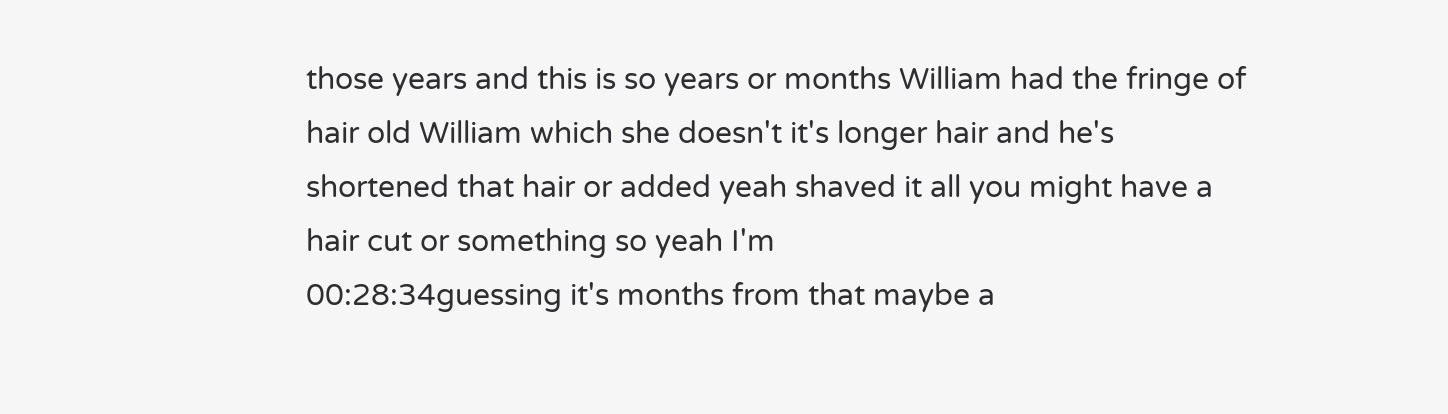those years and this is so years or months William had the fringe of hair old William which she doesn't it's longer hair and he's shortened that hair or added yeah shaved it all you might have a hair cut or something so yeah I'm
00:28:34guessing it's months from that maybe a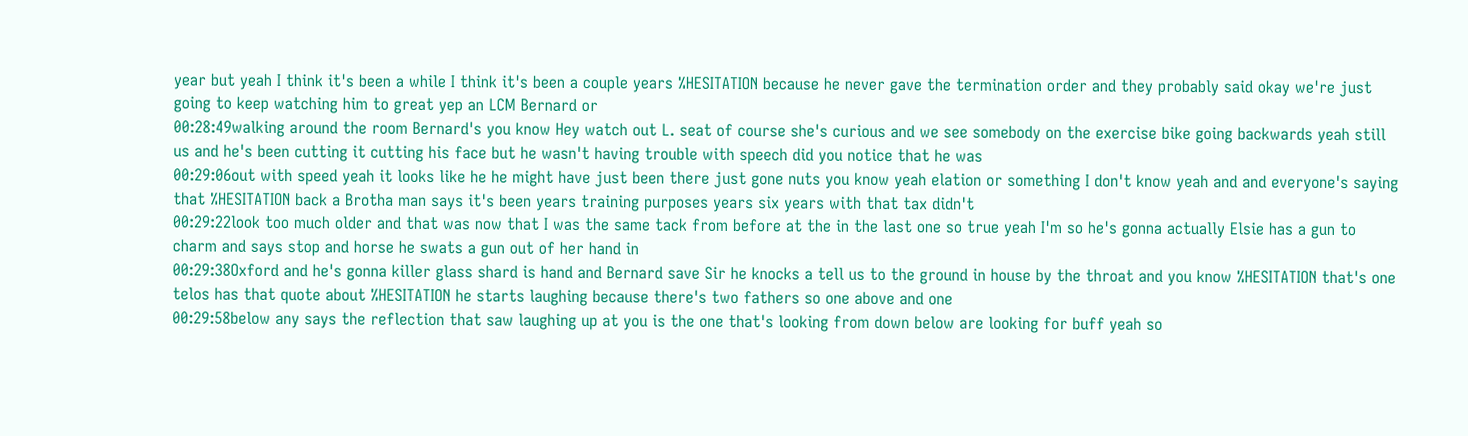year but yeah I think it's been a while I think it's been a couple years %HESITATION because he never gave the termination order and they probably said okay we're just going to keep watching him to great yep an LCM Bernard or
00:28:49walking around the room Bernard's you know Hey watch out L. seat of course she's curious and we see somebody on the exercise bike going backwards yeah still us and he's been cutting it cutting his face but he wasn't having trouble with speech did you notice that he was
00:29:06out with speed yeah it looks like he he might have just been there just gone nuts you know yeah elation or something I don't know yeah and and everyone's saying that %HESITATION back a Brotha man says it's been years training purposes years six years with that tax didn't
00:29:22look too much older and that was now that I was the same tack from before at the in the last one so true yeah I'm so he's gonna actually Elsie has a gun to charm and says stop and horse he swats a gun out of her hand in
00:29:38Oxford and he's gonna killer glass shard is hand and Bernard save Sir he knocks a tell us to the ground in house by the throat and you know %HESITATION that's one telos has that quote about %HESITATION he starts laughing because there's two fathers so one above and one
00:29:58below any says the reflection that saw laughing up at you is the one that's looking from down below are looking for buff yeah so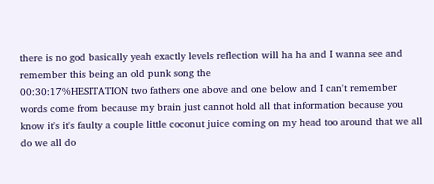there is no god basically yeah exactly levels reflection will ha ha and I wanna see and remember this being an old punk song the
00:30:17%HESITATION two fathers one above and one below and I can't remember words come from because my brain just cannot hold all that information because you know it's it's faulty a couple little coconut juice coming on my head too around that we all do we all do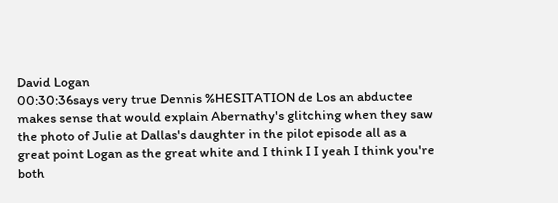David Logan
00:30:36says very true Dennis %HESITATION de Los an abductee makes sense that would explain Abernathy's glitching when they saw the photo of Julie at Dallas's daughter in the pilot episode all as a great point Logan as the great white and I think I I yeah I think you're both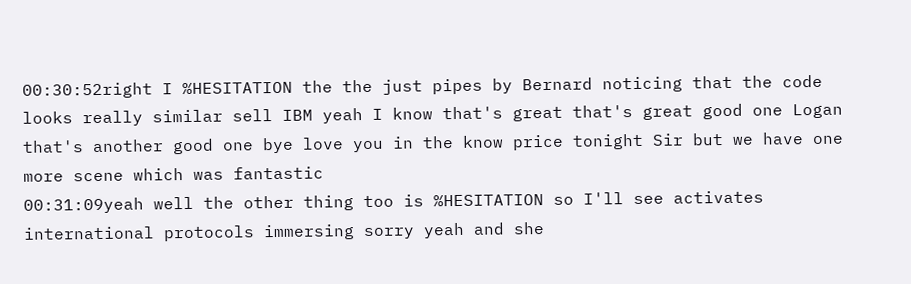00:30:52right I %HESITATION the the just pipes by Bernard noticing that the code looks really similar sell IBM yeah I know that's great that's great good one Logan that's another good one bye love you in the know price tonight Sir but we have one more scene which was fantastic
00:31:09yeah well the other thing too is %HESITATION so I'll see activates international protocols immersing sorry yeah and she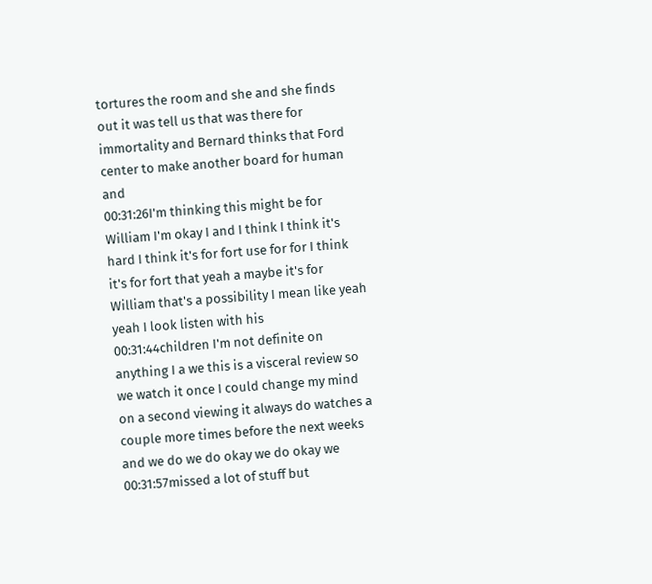tortures the room and she and she finds out it was tell us that was there for immortality and Bernard thinks that Ford center to make another board for human and
00:31:26I'm thinking this might be for William I'm okay I and I think I think it's hard I think it's for fort use for for I think it's for fort that yeah a maybe it's for William that's a possibility I mean like yeah yeah I look listen with his
00:31:44children I'm not definite on anything I a we this is a visceral review so we watch it once I could change my mind on a second viewing it always do watches a couple more times before the next weeks and we do we do okay we do okay we
00:31:57missed a lot of stuff but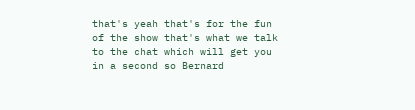that's yeah that's for the fun of the show that's what we talk to the chat which will get you in a second so Bernard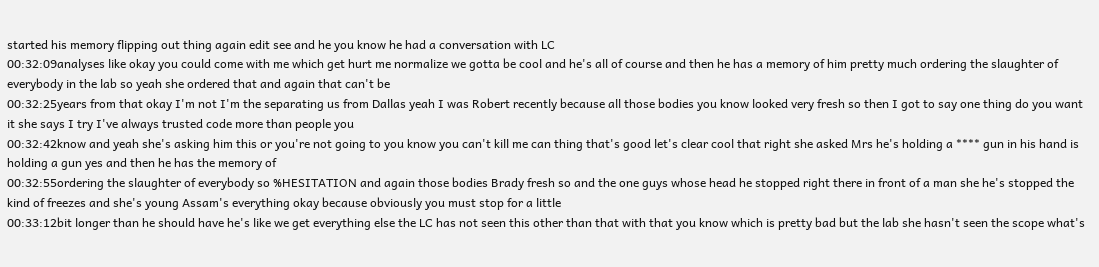started his memory flipping out thing again edit see and he you know he had a conversation with LC
00:32:09analyses like okay you could come with me which get hurt me normalize we gotta be cool and he's all of course and then he has a memory of him pretty much ordering the slaughter of everybody in the lab so yeah she ordered that and again that can't be
00:32:25years from that okay I'm not I'm the separating us from Dallas yeah I was Robert recently because all those bodies you know looked very fresh so then I got to say one thing do you want it she says I try I've always trusted code more than people you
00:32:42know and yeah she's asking him this or you're not going to you know you can't kill me can thing that's good let's clear cool that right she asked Mrs he's holding a **** gun in his hand is holding a gun yes and then he has the memory of
00:32:55ordering the slaughter of everybody so %HESITATION and again those bodies Brady fresh so and the one guys whose head he stopped right there in front of a man she he's stopped the kind of freezes and she's young Assam's everything okay because obviously you must stop for a little
00:33:12bit longer than he should have he's like we get everything else the LC has not seen this other than that with that you know which is pretty bad but the lab she hasn't seen the scope what's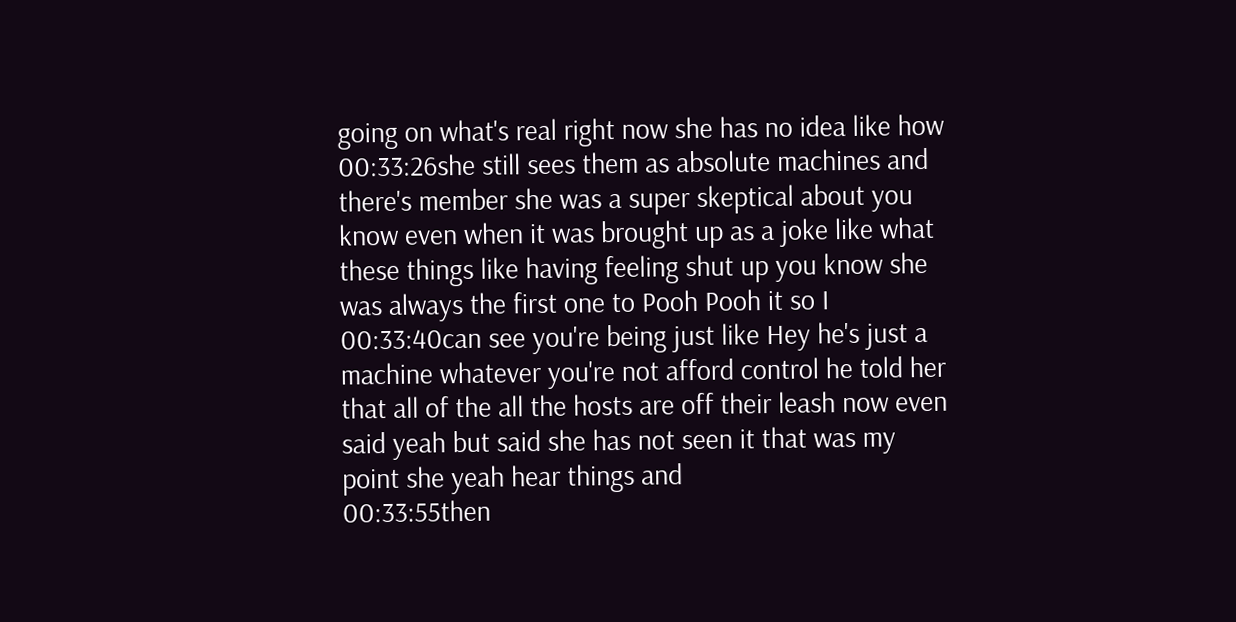going on what's real right now she has no idea like how
00:33:26she still sees them as absolute machines and there's member she was a super skeptical about you know even when it was brought up as a joke like what these things like having feeling shut up you know she was always the first one to Pooh Pooh it so I
00:33:40can see you're being just like Hey he's just a machine whatever you're not afford control he told her that all of the all the hosts are off their leash now even said yeah but said she has not seen it that was my point she yeah hear things and
00:33:55then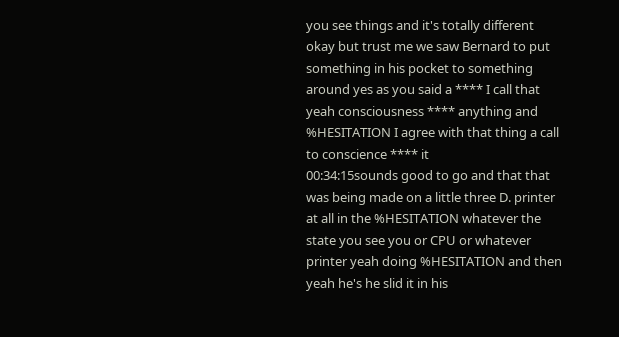you see things and it's totally different okay but trust me we saw Bernard to put something in his pocket to something around yes as you said a **** I call that yeah consciousness **** anything and %HESITATION I agree with that thing a call to conscience **** it
00:34:15sounds good to go and that that was being made on a little three D. printer at all in the %HESITATION whatever the state you see you or CPU or whatever printer yeah doing %HESITATION and then yeah he's he slid it in his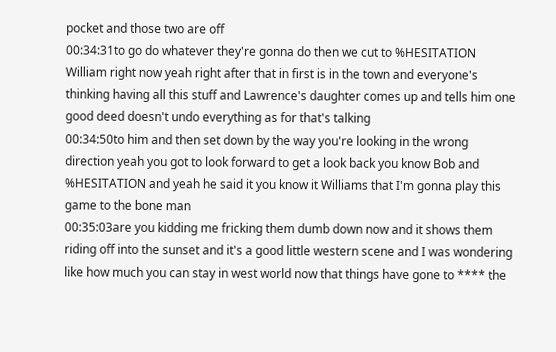pocket and those two are off
00:34:31to go do whatever they're gonna do then we cut to %HESITATION William right now yeah right after that in first is in the town and everyone's thinking having all this stuff and Lawrence's daughter comes up and tells him one good deed doesn't undo everything as for that's talking
00:34:50to him and then set down by the way you're looking in the wrong direction yeah you got to look forward to get a look back you know Bob and %HESITATION and yeah he said it you know it Williams that I'm gonna play this game to the bone man
00:35:03are you kidding me fricking them dumb down now and it shows them riding off into the sunset and it's a good little western scene and I was wondering like how much you can stay in west world now that things have gone to **** the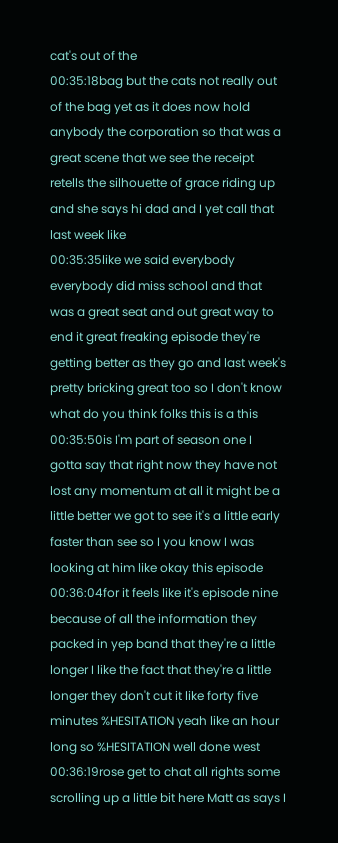cat's out of the
00:35:18bag but the cats not really out of the bag yet as it does now hold anybody the corporation so that was a great scene that we see the receipt retells the silhouette of grace riding up and she says hi dad and I yet call that last week like
00:35:35like we said everybody everybody did miss school and that was a great seat and out great way to end it great freaking episode they're getting better as they go and last week's pretty bricking great too so I don't know what do you think folks this is a this
00:35:50is I'm part of season one I gotta say that right now they have not lost any momentum at all it might be a little better we got to see it's a little early faster than see so I you know I was looking at him like okay this episode
00:36:04for it feels like it's episode nine because of all the information they packed in yep band that they're a little longer I like the fact that they're a little longer they don't cut it like forty five minutes %HESITATION yeah like an hour long so %HESITATION well done west
00:36:19rose get to chat all rights some scrolling up a little bit here Matt as says I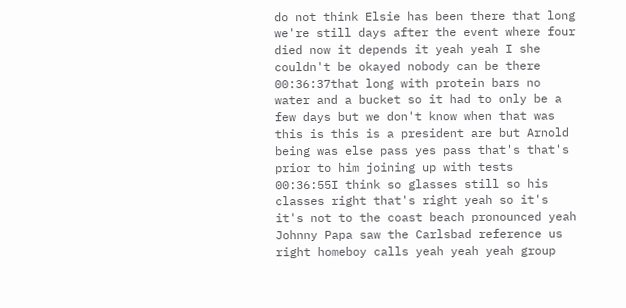do not think Elsie has been there that long we're still days after the event where four died now it depends it yeah yeah I she couldn't be okayed nobody can be there
00:36:37that long with protein bars no water and a bucket so it had to only be a few days but we don't know when that was this is this is a president are but Arnold being was else pass yes pass that's that's prior to him joining up with tests
00:36:55I think so glasses still so his classes right that's right yeah so it's it's not to the coast beach pronounced yeah Johnny Papa saw the Carlsbad reference us right homeboy calls yeah yeah yeah group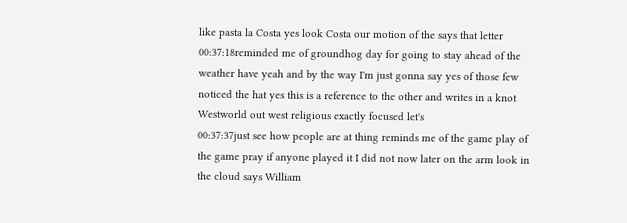like pasta la Costa yes look Costa our motion of the says that letter
00:37:18reminded me of groundhog day for going to stay ahead of the weather have yeah and by the way I'm just gonna say yes of those few noticed the hat yes this is a reference to the other and writes in a knot Westworld out west religious exactly focused let's
00:37:37just see how people are at thing reminds me of the game play of the game pray if anyone played it I did not now later on the arm look in the cloud says William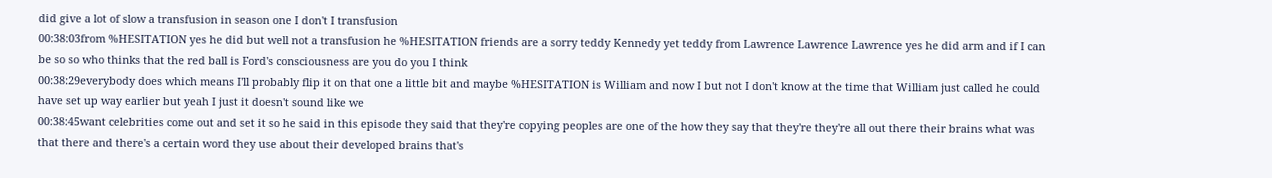did give a lot of slow a transfusion in season one I don't I transfusion
00:38:03from %HESITATION yes he did but well not a transfusion he %HESITATION friends are a sorry teddy Kennedy yet teddy from Lawrence Lawrence Lawrence yes he did arm and if I can be so so who thinks that the red ball is Ford's consciousness are you do you I think
00:38:29everybody does which means I'll probably flip it on that one a little bit and maybe %HESITATION is William and now I but not I don't know at the time that William just called he could have set up way earlier but yeah I just it doesn't sound like we
00:38:45want celebrities come out and set it so he said in this episode they said that they're copying peoples are one of the how they say that they're they're all out there their brains what was that there and there's a certain word they use about their developed brains that's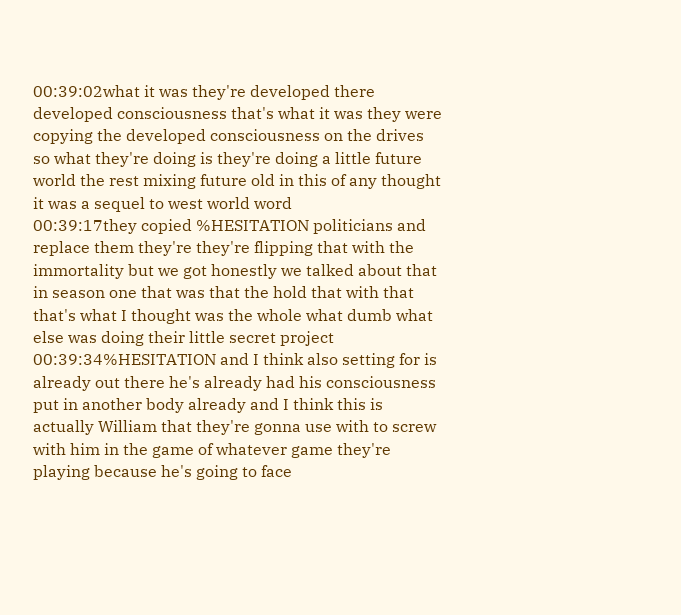00:39:02what it was they're developed there developed consciousness that's what it was they were copying the developed consciousness on the drives so what they're doing is they're doing a little future world the rest mixing future old in this of any thought it was a sequel to west world word
00:39:17they copied %HESITATION politicians and replace them they're they're flipping that with the immortality but we got honestly we talked about that in season one that was that the hold that with that that's what I thought was the whole what dumb what else was doing their little secret project
00:39:34%HESITATION and I think also setting for is already out there he's already had his consciousness put in another body already and I think this is actually William that they're gonna use with to screw with him in the game of whatever game they're playing because he's going to face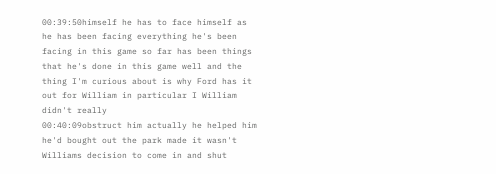00:39:50himself he has to face himself as he has been facing everything he's been facing in this game so far has been things that he's done in this game well and the thing I'm curious about is why Ford has it out for William in particular I William didn't really
00:40:09obstruct him actually he helped him he'd bought out the park made it wasn't Williams decision to come in and shut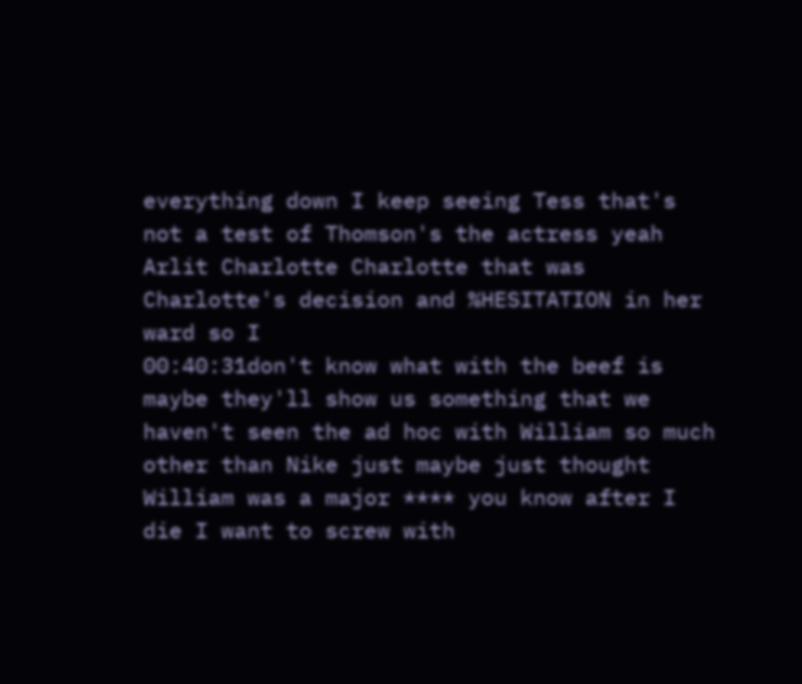everything down I keep seeing Tess that's not a test of Thomson's the actress yeah Arlit Charlotte Charlotte that was Charlotte's decision and %HESITATION in her ward so I
00:40:31don't know what with the beef is maybe they'll show us something that we haven't seen the ad hoc with William so much other than Nike just maybe just thought William was a major **** you know after I die I want to screw with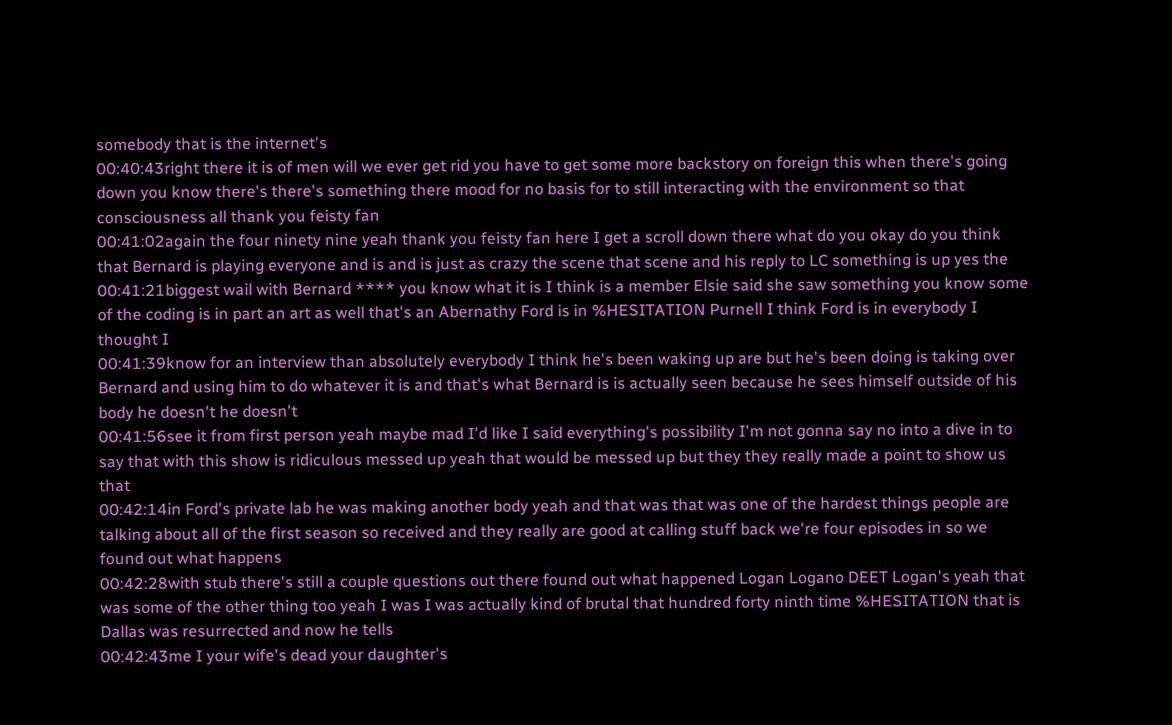somebody that is the internet's
00:40:43right there it is of men will we ever get rid you have to get some more backstory on foreign this when there's going down you know there's there's something there mood for no basis for to still interacting with the environment so that consciousness all thank you feisty fan
00:41:02again the four ninety nine yeah thank you feisty fan here I get a scroll down there what do you okay do you think that Bernard is playing everyone and is and is just as crazy the scene that scene and his reply to LC something is up yes the
00:41:21biggest wail with Bernard **** you know what it is I think is a member Elsie said she saw something you know some of the coding is in part an art as well that's an Abernathy Ford is in %HESITATION Purnell I think Ford is in everybody I thought I
00:41:39know for an interview than absolutely everybody I think he's been waking up are but he's been doing is taking over Bernard and using him to do whatever it is and that's what Bernard is is actually seen because he sees himself outside of his body he doesn't he doesn't
00:41:56see it from first person yeah maybe mad I'd like I said everything's possibility I'm not gonna say no into a dive in to say that with this show is ridiculous messed up yeah that would be messed up but they they really made a point to show us that
00:42:14in Ford's private lab he was making another body yeah and that was that was one of the hardest things people are talking about all of the first season so received and they really are good at calling stuff back we're four episodes in so we found out what happens
00:42:28with stub there's still a couple questions out there found out what happened Logan Logano DEET Logan's yeah that was some of the other thing too yeah I was I was actually kind of brutal that hundred forty ninth time %HESITATION that is Dallas was resurrected and now he tells
00:42:43me I your wife's dead your daughter's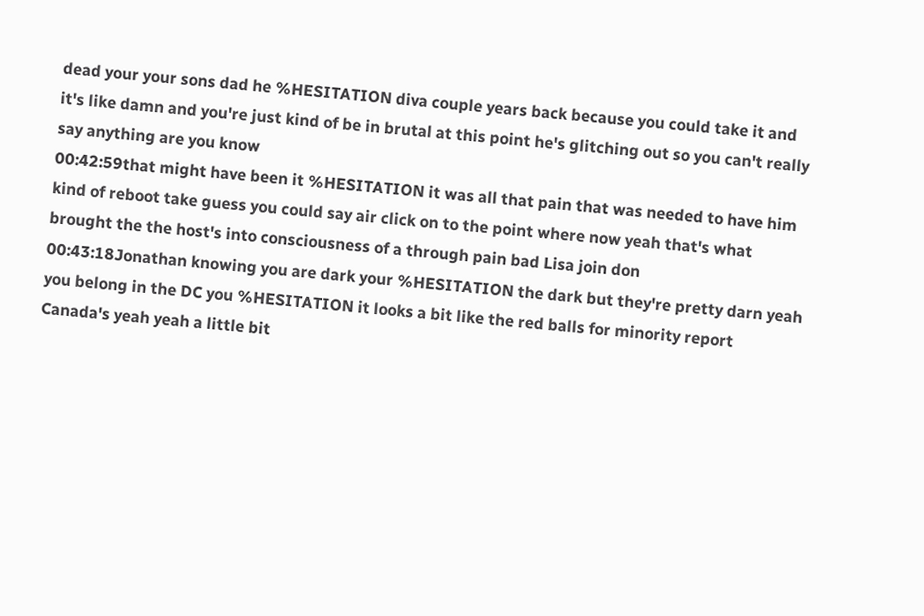dead your your sons dad he %HESITATION diva couple years back because you could take it and it's like damn and you're just kind of be in brutal at this point he's glitching out so you can't really say anything are you know
00:42:59that might have been it %HESITATION it was all that pain that was needed to have him kind of reboot take guess you could say air click on to the point where now yeah that's what brought the the host's into consciousness of a through pain bad Lisa join don
00:43:18Jonathan knowing you are dark your %HESITATION the dark but they're pretty darn yeah you belong in the DC you %HESITATION it looks a bit like the red balls for minority report Canada's yeah yeah a little bit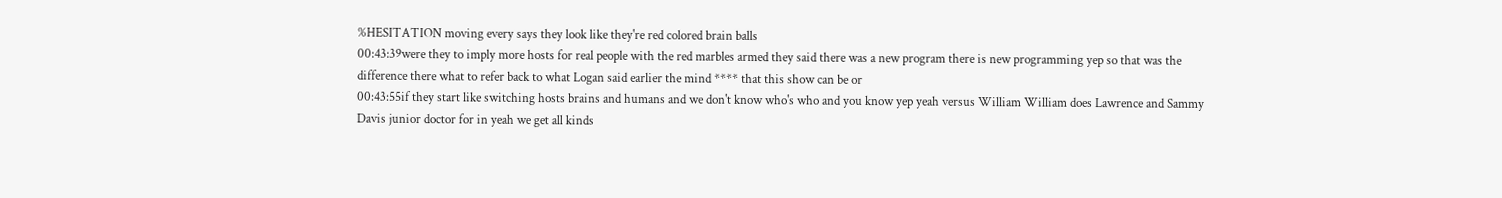%HESITATION moving every says they look like they're red colored brain balls
00:43:39were they to imply more hosts for real people with the red marbles armed they said there was a new program there is new programming yep so that was the difference there what to refer back to what Logan said earlier the mind **** that this show can be or
00:43:55if they start like switching hosts brains and humans and we don't know who's who and you know yep yeah versus William William does Lawrence and Sammy Davis junior doctor for in yeah we get all kinds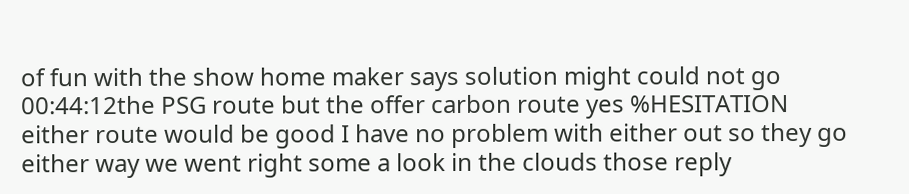of fun with the show home maker says solution might could not go
00:44:12the PSG route but the offer carbon route yes %HESITATION either route would be good I have no problem with either out so they go either way we went right some a look in the clouds those reply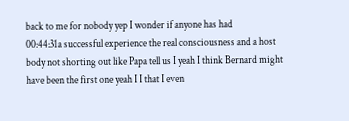back to me for nobody yep I wonder if anyone has had
00:44:31a successful experience the real consciousness and a host body not shorting out like Papa tell us I yeah I think Bernard might have been the first one yeah I I that I even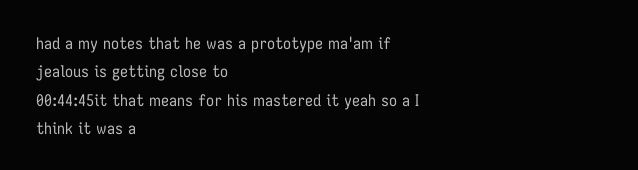had a my notes that he was a prototype ma'am if jealous is getting close to
00:44:45it that means for his mastered it yeah so a I think it was a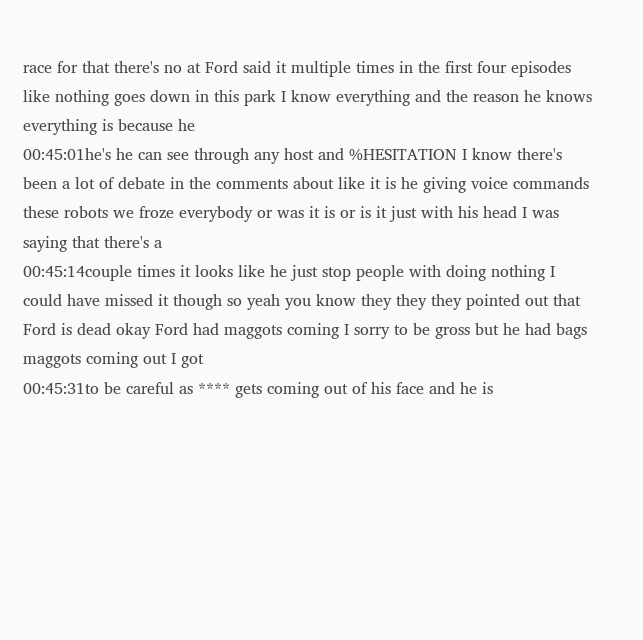race for that there's no at Ford said it multiple times in the first four episodes like nothing goes down in this park I know everything and the reason he knows everything is because he
00:45:01he's he can see through any host and %HESITATION I know there's been a lot of debate in the comments about like it is he giving voice commands these robots we froze everybody or was it is or is it just with his head I was saying that there's a
00:45:14couple times it looks like he just stop people with doing nothing I could have missed it though so yeah you know they they they pointed out that Ford is dead okay Ford had maggots coming I sorry to be gross but he had bags maggots coming out I got
00:45:31to be careful as **** gets coming out of his face and he is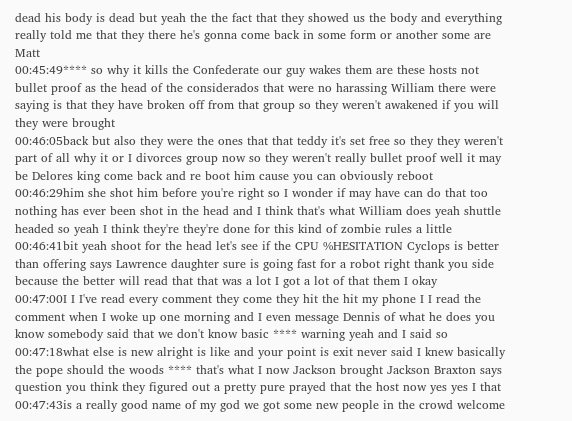dead his body is dead but yeah the the fact that they showed us the body and everything really told me that they there he's gonna come back in some form or another some are Matt
00:45:49**** so why it kills the Confederate our guy wakes them are these hosts not bullet proof as the head of the considerados that were no harassing William there were saying is that they have broken off from that group so they weren't awakened if you will they were brought
00:46:05back but also they were the ones that that teddy it's set free so they they weren't part of all why it or I divorces group now so they weren't really bullet proof well it may be Delores king come back and re boot him cause you can obviously reboot
00:46:29him she shot him before you're right so I wonder if may have can do that too nothing has ever been shot in the head and I think that's what William does yeah shuttle headed so yeah I think they're they're done for this kind of zombie rules a little
00:46:41bit yeah shoot for the head let's see if the CPU %HESITATION Cyclops is better than offering says Lawrence daughter sure is going fast for a robot right thank you side because the better will read that that was a lot I got a lot of that them I okay
00:47:00I I I've read every comment they come they hit the hit my phone I I read the comment when I woke up one morning and I even message Dennis of what he does you know somebody said that we don't know basic **** warning yeah and I said so
00:47:18what else is new alright is like and your point is exit never said I knew basically the pope should the woods **** that's what I now Jackson brought Jackson Braxton says question you think they figured out a pretty pure prayed that the host now yes yes I that
00:47:43is a really good name of my god we got some new people in the crowd welcome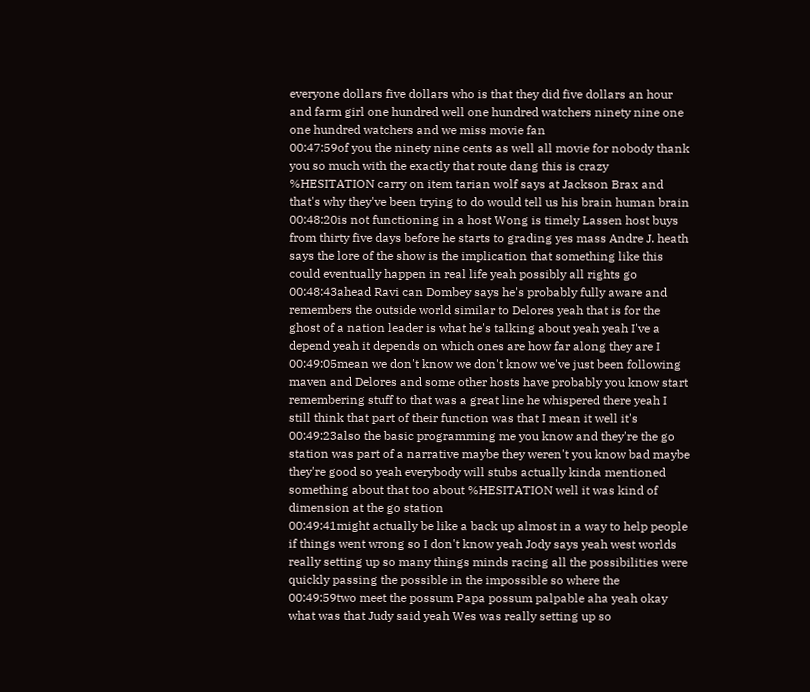everyone dollars five dollars who is that they did five dollars an hour and farm girl one hundred well one hundred watchers ninety nine one one hundred watchers and we miss movie fan
00:47:59of you the ninety nine cents as well all movie for nobody thank you so much with the exactly that route dang this is crazy %HESITATION carry on item tarian wolf says at Jackson Brax and that's why they've been trying to do would tell us his brain human brain
00:48:20is not functioning in a host Wong is timely Lassen host buys from thirty five days before he starts to grading yes mass Andre J. heath says the lore of the show is the implication that something like this could eventually happen in real life yeah possibly all rights go
00:48:43ahead Ravi can Dombey says he's probably fully aware and remembers the outside world similar to Delores yeah that is for the ghost of a nation leader is what he's talking about yeah yeah I've a depend yeah it depends on which ones are how far along they are I
00:49:05mean we don't know we don't know we've just been following maven and Delores and some other hosts have probably you know start remembering stuff to that was a great line he whispered there yeah I still think that part of their function was that I mean it well it's
00:49:23also the basic programming me you know and they're the go station was part of a narrative maybe they weren't you know bad maybe they're good so yeah everybody will stubs actually kinda mentioned something about that too about %HESITATION well it was kind of dimension at the go station
00:49:41might actually be like a back up almost in a way to help people if things went wrong so I don't know yeah Jody says yeah west worlds really setting up so many things minds racing all the possibilities were quickly passing the possible in the impossible so where the
00:49:59two meet the possum Papa possum palpable aha yeah okay what was that Judy said yeah Wes was really setting up so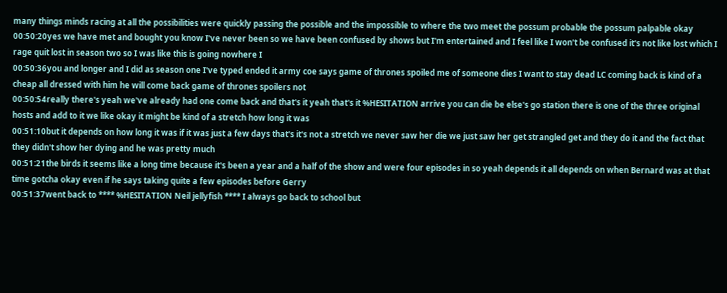many things minds racing at all the possibilities were quickly passing the possible and the impossible to where the two meet the possum probable the possum palpable okay
00:50:20yes we have met and bought you know I've never been so we have been confused by shows but I'm entertained and I feel like I won't be confused it's not like lost which I rage quit lost in season two so I was like this is going nowhere I
00:50:36you and longer and I did as season one I've typed ended it army coe says game of thrones spoiled me of someone dies I want to stay dead LC coming back is kind of a cheap all dressed with him he will come back game of thrones spoilers not
00:50:54really there's yeah we've already had one come back and that's it yeah that's it %HESITATION arrive you can die be else's go station there is one of the three original hosts and add to it we like okay it might be kind of a stretch how long it was
00:51:10but it depends on how long it was if it was just a few days that's it's not a stretch we never saw her die we just saw her get strangled get and they do it and the fact that they didn't show her dying and he was pretty much
00:51:21the birds it seems like a long time because it's been a year and a half of the show and were four episodes in so yeah depends it all depends on when Bernard was at that time gotcha okay even if he says taking quite a few episodes before Gerry
00:51:37went back to **** %HESITATION Neil jellyfish **** I always go back to school but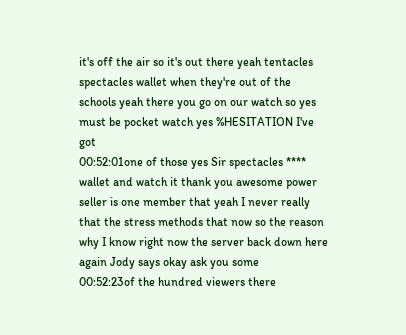it's off the air so it's out there yeah tentacles spectacles wallet when they're out of the schools yeah there you go on our watch so yes must be pocket watch yes %HESITATION I've got
00:52:01one of those yes Sir spectacles **** wallet and watch it thank you awesome power seller is one member that yeah I never really that the stress methods that now so the reason why I know right now the server back down here again Jody says okay ask you some
00:52:23of the hundred viewers there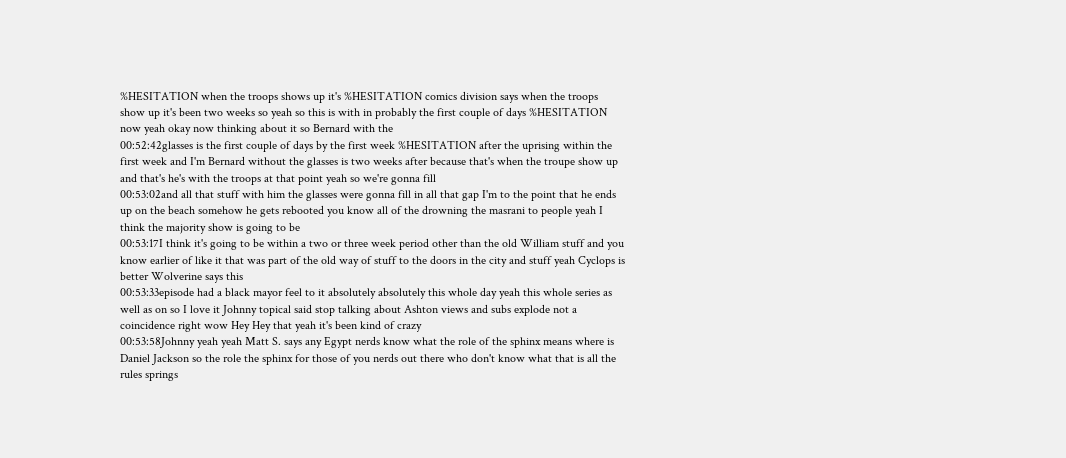%HESITATION when the troops shows up it's %HESITATION comics division says when the troops show up it's been two weeks so yeah so this is with in probably the first couple of days %HESITATION now yeah okay now thinking about it so Bernard with the
00:52:42glasses is the first couple of days by the first week %HESITATION after the uprising within the first week and I'm Bernard without the glasses is two weeks after because that's when the troupe show up and that's he's with the troops at that point yeah so we're gonna fill
00:53:02and all that stuff with him the glasses were gonna fill in all that gap I'm to the point that he ends up on the beach somehow he gets rebooted you know all of the drowning the masrani to people yeah I think the majority show is going to be
00:53:17I think it's going to be within a two or three week period other than the old William stuff and you know earlier of like it that was part of the old way of stuff to the doors in the city and stuff yeah Cyclops is better Wolverine says this
00:53:33episode had a black mayor feel to it absolutely absolutely this whole day yeah this whole series as well as on so I love it Johnny topical said stop talking about Ashton views and subs explode not a coincidence right wow Hey Hey that yeah it's been kind of crazy
00:53:58Johnny yeah yeah Matt S. says any Egypt nerds know what the role of the sphinx means where is Daniel Jackson so the role the sphinx for those of you nerds out there who don't know what that is all the rules springs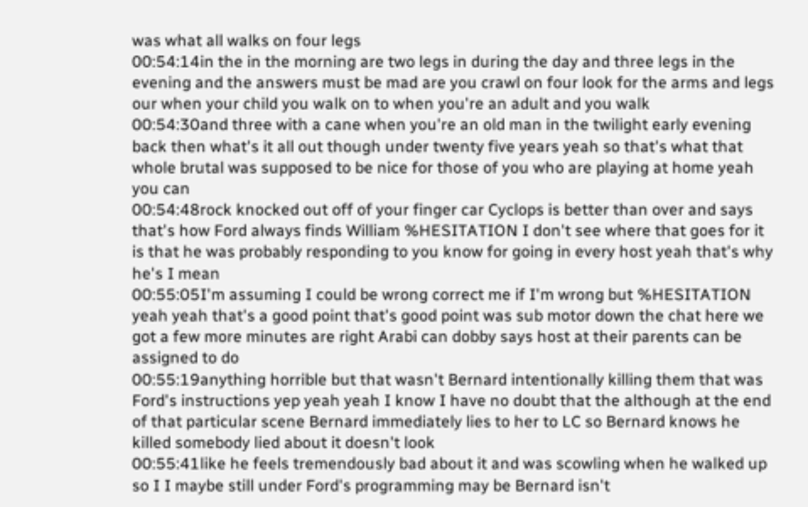was what all walks on four legs
00:54:14in the in the morning are two legs in during the day and three legs in the evening and the answers must be mad are you crawl on four look for the arms and legs our when your child you walk on to when you're an adult and you walk
00:54:30and three with a cane when you're an old man in the twilight early evening back then what's it all out though under twenty five years yeah so that's what that whole brutal was supposed to be nice for those of you who are playing at home yeah you can
00:54:48rock knocked out off of your finger car Cyclops is better than over and says that's how Ford always finds William %HESITATION I don't see where that goes for it is that he was probably responding to you know for going in every host yeah that's why he's I mean
00:55:05I'm assuming I could be wrong correct me if I'm wrong but %HESITATION yeah yeah that's a good point that's good point was sub motor down the chat here we got a few more minutes are right Arabi can dobby says host at their parents can be assigned to do
00:55:19anything horrible but that wasn't Bernard intentionally killing them that was Ford's instructions yep yeah yeah I know I have no doubt that the although at the end of that particular scene Bernard immediately lies to her to LC so Bernard knows he killed somebody lied about it doesn't look
00:55:41like he feels tremendously bad about it and was scowling when he walked up so I I maybe still under Ford's programming may be Bernard isn't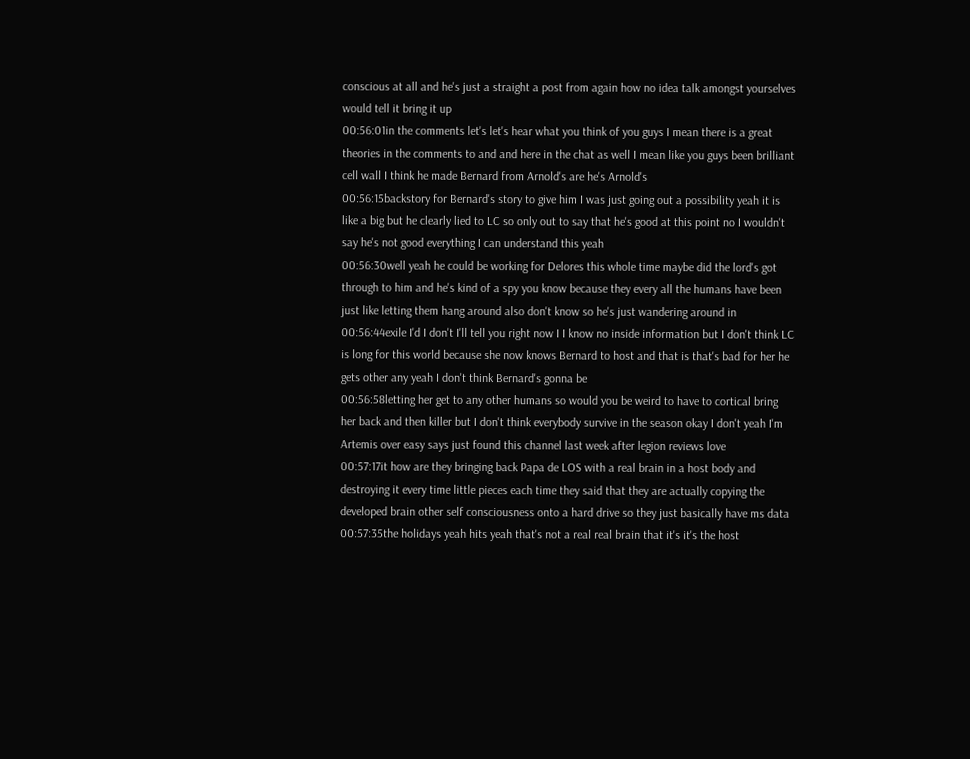conscious at all and he's just a straight a post from again how no idea talk amongst yourselves would tell it bring it up
00:56:01in the comments let's let's hear what you think of you guys I mean there is a great theories in the comments to and and here in the chat as well I mean like you guys been brilliant cell wall I think he made Bernard from Arnold's are he's Arnold's
00:56:15backstory for Bernard's story to give him I was just going out a possibility yeah it is like a big but he clearly lied to LC so only out to say that he's good at this point no I wouldn't say he's not good everything I can understand this yeah
00:56:30well yeah he could be working for Delores this whole time maybe did the lord's got through to him and he's kind of a spy you know because they every all the humans have been just like letting them hang around also don't know so he's just wandering around in
00:56:44exile I'd I don't I'll tell you right now I I know no inside information but I don't think LC is long for this world because she now knows Bernard to host and that is that's bad for her he gets other any yeah I don't think Bernard's gonna be
00:56:58letting her get to any other humans so would you be weird to have to cortical bring her back and then killer but I don't think everybody survive in the season okay I don't yeah I'm Artemis over easy says just found this channel last week after legion reviews love
00:57:17it how are they bringing back Papa de LOS with a real brain in a host body and destroying it every time little pieces each time they said that they are actually copying the developed brain other self consciousness onto a hard drive so they just basically have ms data
00:57:35the holidays yeah hits yeah that's not a real real brain that it's it's the host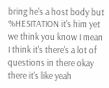bring he's a host body but %HESITATION it's him yet we think you know I mean I think it's there's a lot of questions in there okay there it's like yeah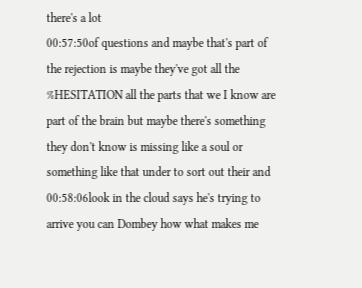there's a lot
00:57:50of questions and maybe that's part of the rejection is maybe they've got all the %HESITATION all the parts that we I know are part of the brain but maybe there's something they don't know is missing like a soul or something like that under to sort out their and
00:58:06look in the cloud says he's trying to arrive you can Dombey how what makes me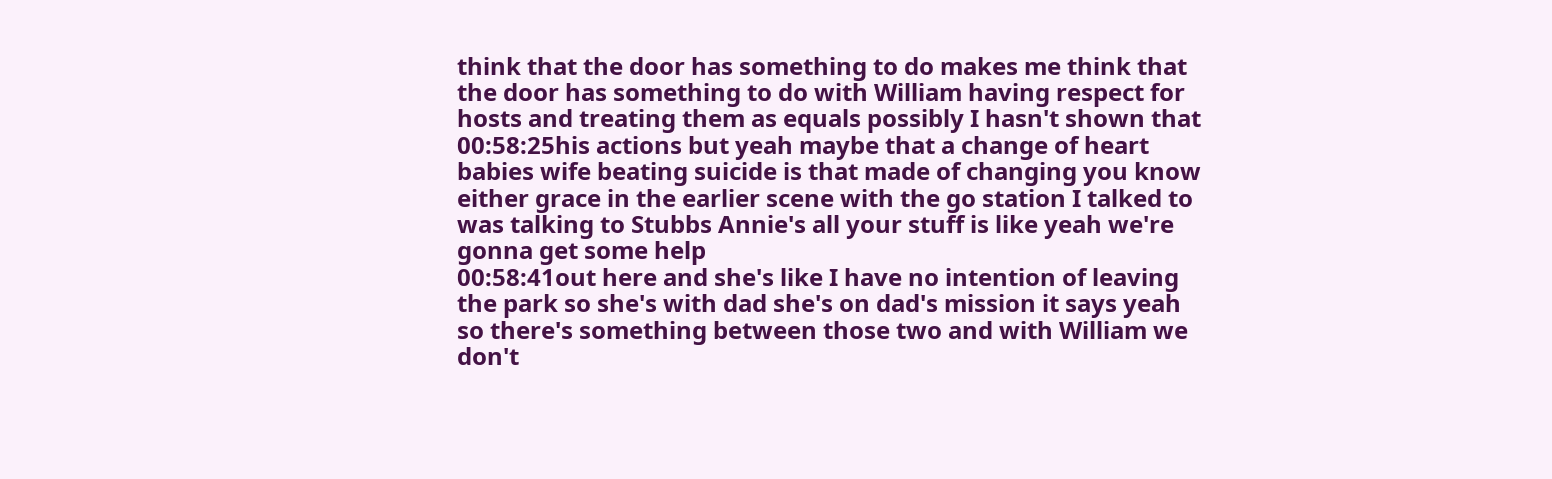think that the door has something to do makes me think that the door has something to do with William having respect for hosts and treating them as equals possibly I hasn't shown that
00:58:25his actions but yeah maybe that a change of heart babies wife beating suicide is that made of changing you know either grace in the earlier scene with the go station I talked to was talking to Stubbs Annie's all your stuff is like yeah we're gonna get some help
00:58:41out here and she's like I have no intention of leaving the park so she's with dad she's on dad's mission it says yeah so there's something between those two and with William we don't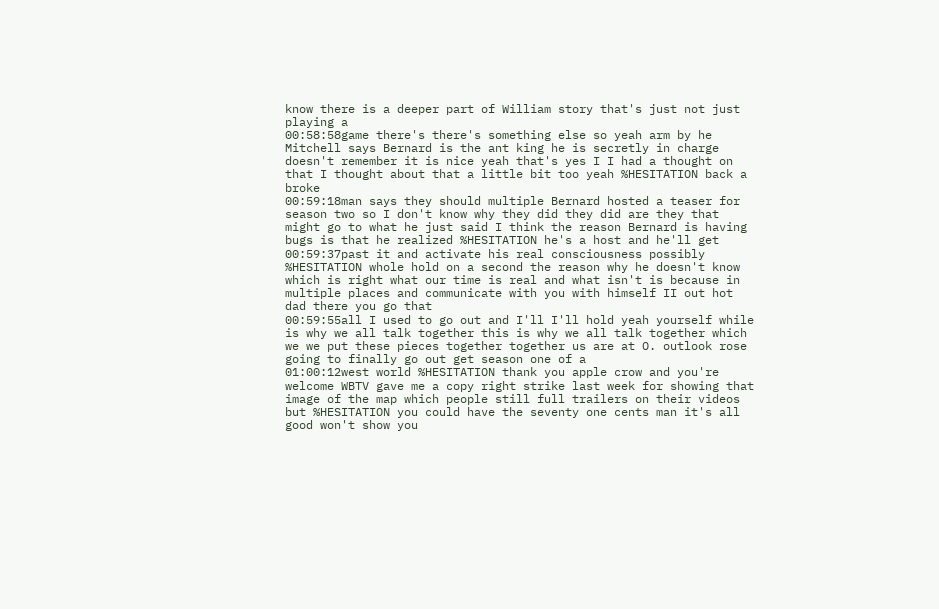know there is a deeper part of William story that's just not just playing a
00:58:58game there's there's something else so yeah arm by he Mitchell says Bernard is the ant king he is secretly in charge doesn't remember it is nice yeah that's yes I I had a thought on that I thought about that a little bit too yeah %HESITATION back a broke
00:59:18man says they should multiple Bernard hosted a teaser for season two so I don't know why they did they did are they that might go to what he just said I think the reason Bernard is having bugs is that he realized %HESITATION he's a host and he'll get
00:59:37past it and activate his real consciousness possibly %HESITATION whole hold on a second the reason why he doesn't know which is right what our time is real and what isn't is because in multiple places and communicate with you with himself II out hot dad there you go that
00:59:55all I used to go out and I'll I'll hold yeah yourself while is why we all talk together this is why we all talk together which we we put these pieces together together us are at O. outlook rose going to finally go out get season one of a
01:00:12west world %HESITATION thank you apple crow and you're welcome WBTV gave me a copy right strike last week for showing that image of the map which people still full trailers on their videos but %HESITATION you could have the seventy one cents man it's all good won't show you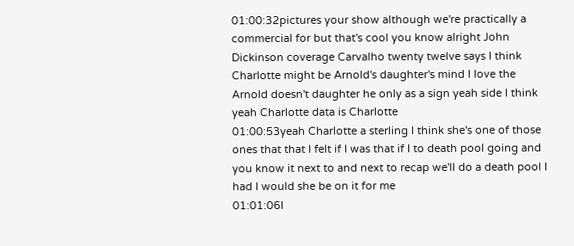01:00:32pictures your show although we're practically a commercial for but that's cool you know alright John Dickinson coverage Carvalho twenty twelve says I think Charlotte might be Arnold's daughter's mind I love the Arnold doesn't daughter he only as a sign yeah side I think yeah Charlotte data is Charlotte
01:00:53yeah Charlotte a sterling I think she's one of those ones that that I felt if I was that if I to death pool going and you know it next to and next to recap we'll do a death pool I had I would she be on it for me
01:01:06I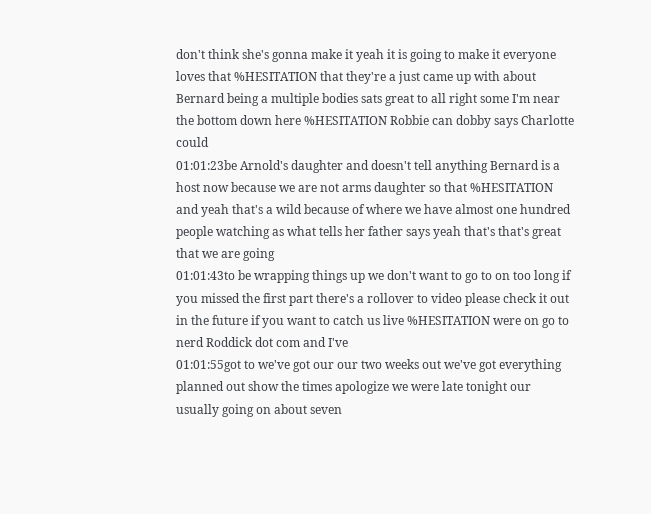don't think she's gonna make it yeah it is going to make it everyone loves that %HESITATION that they're a just came up with about Bernard being a multiple bodies sats great to all right some I'm near the bottom down here %HESITATION Robbie can dobby says Charlotte could
01:01:23be Arnold's daughter and doesn't tell anything Bernard is a host now because we are not arms daughter so that %HESITATION and yeah that's a wild because of where we have almost one hundred people watching as what tells her father says yeah that's that's great that we are going
01:01:43to be wrapping things up we don't want to go to on too long if you missed the first part there's a rollover to video please check it out in the future if you want to catch us live %HESITATION were on go to nerd Roddick dot com and I've
01:01:55got to we've got our our two weeks out we've got everything planned out show the times apologize we were late tonight our usually going on about seven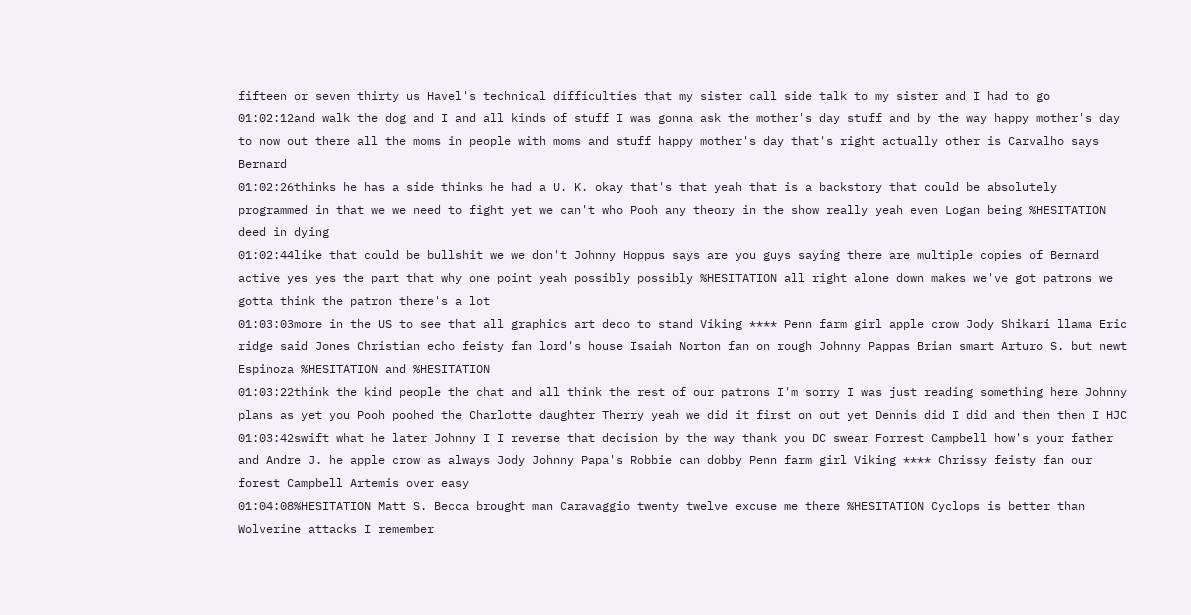fifteen or seven thirty us Havel's technical difficulties that my sister call side talk to my sister and I had to go
01:02:12and walk the dog and I and all kinds of stuff I was gonna ask the mother's day stuff and by the way happy mother's day to now out there all the moms in people with moms and stuff happy mother's day that's right actually other is Carvalho says Bernard
01:02:26thinks he has a side thinks he had a U. K. okay that's that yeah that is a backstory that could be absolutely programmed in that we we need to fight yet we can't who Pooh any theory in the show really yeah even Logan being %HESITATION deed in dying
01:02:44like that could be bullshit we we don't Johnny Hoppus says are you guys saying there are multiple copies of Bernard active yes yes the part that why one point yeah possibly possibly %HESITATION all right alone down makes we've got patrons we gotta think the patron there's a lot
01:03:03more in the US to see that all graphics art deco to stand Viking **** Penn farm girl apple crow Jody Shikari llama Eric ridge said Jones Christian echo feisty fan lord's house Isaiah Norton fan on rough Johnny Pappas Brian smart Arturo S. but newt Espinoza %HESITATION and %HESITATION
01:03:22think the kind people the chat and all think the rest of our patrons I'm sorry I was just reading something here Johnny plans as yet you Pooh poohed the Charlotte daughter Therry yeah we did it first on out yet Dennis did I did and then then I HJC
01:03:42swift what he later Johnny I I reverse that decision by the way thank you DC swear Forrest Campbell how's your father and Andre J. he apple crow as always Jody Johnny Papa's Robbie can dobby Penn farm girl Viking **** Chrissy feisty fan our forest Campbell Artemis over easy
01:04:08%HESITATION Matt S. Becca brought man Caravaggio twenty twelve excuse me there %HESITATION Cyclops is better than Wolverine attacks I remember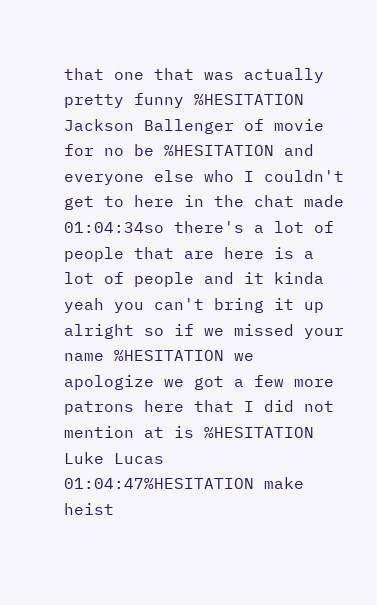that one that was actually pretty funny %HESITATION Jackson Ballenger of movie for no be %HESITATION and everyone else who I couldn't get to here in the chat made
01:04:34so there's a lot of people that are here is a lot of people and it kinda yeah you can't bring it up alright so if we missed your name %HESITATION we apologize we got a few more patrons here that I did not mention at is %HESITATION Luke Lucas
01:04:47%HESITATION make heist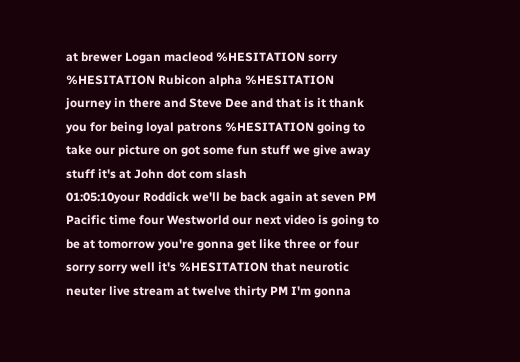at brewer Logan macleod %HESITATION sorry %HESITATION Rubicon alpha %HESITATION journey in there and Steve Dee and that is it thank you for being loyal patrons %HESITATION going to take our picture on got some fun stuff we give away stuff it's at John dot com slash
01:05:10your Roddick we'll be back again at seven PM Pacific time four Westworld our next video is going to be at tomorrow you're gonna get like three or four sorry sorry well it's %HESITATION that neurotic neuter live stream at twelve thirty PM I'm gonna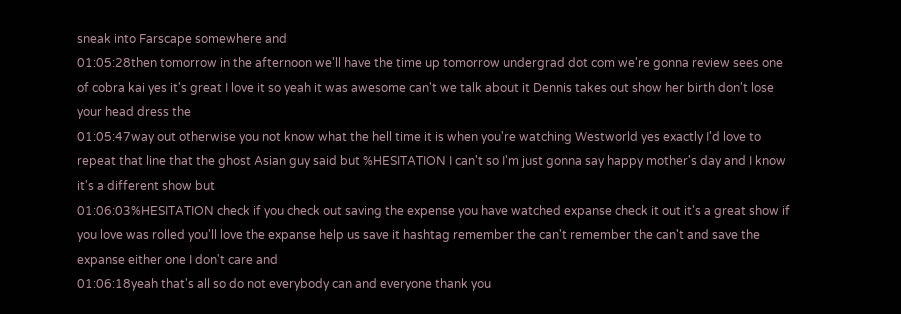sneak into Farscape somewhere and
01:05:28then tomorrow in the afternoon we'll have the time up tomorrow undergrad dot com we're gonna review sees one of cobra kai yes it's great I love it so yeah it was awesome can't we talk about it Dennis takes out show her birth don't lose your head dress the
01:05:47way out otherwise you not know what the hell time it is when you're watching Westworld yes exactly I'd love to repeat that line that the ghost Asian guy said but %HESITATION I can't so I'm just gonna say happy mother's day and I know it's a different show but
01:06:03%HESITATION check if you check out saving the expense you have watched expanse check it out it's a great show if you love was rolled you'll love the expanse help us save it hashtag remember the can't remember the can't and save the expanse either one I don't care and
01:06:18yeah that's all so do not everybody can and everyone thank you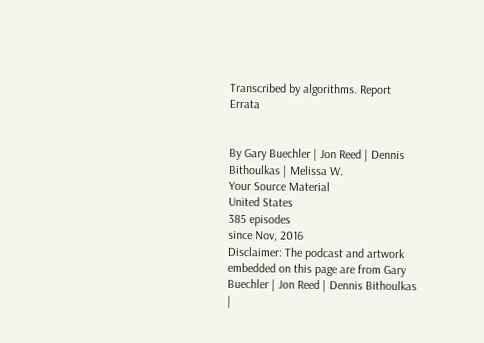Transcribed by algorithms. Report Errata


By Gary Buechler | Jon Reed | Dennis Bithoulkas | Melissa W.
Your Source Material
United States
385 episodes
since Nov, 2016
Disclaimer: The podcast and artwork embedded on this page are from Gary Buechler | Jon Reed | Dennis Bithoulkas |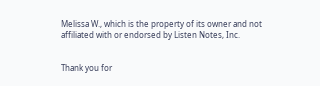Melissa W., which is the property of its owner and not affiliated with or endorsed by Listen Notes, Inc.


Thank you for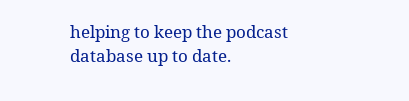helping to keep the podcast database up to date.